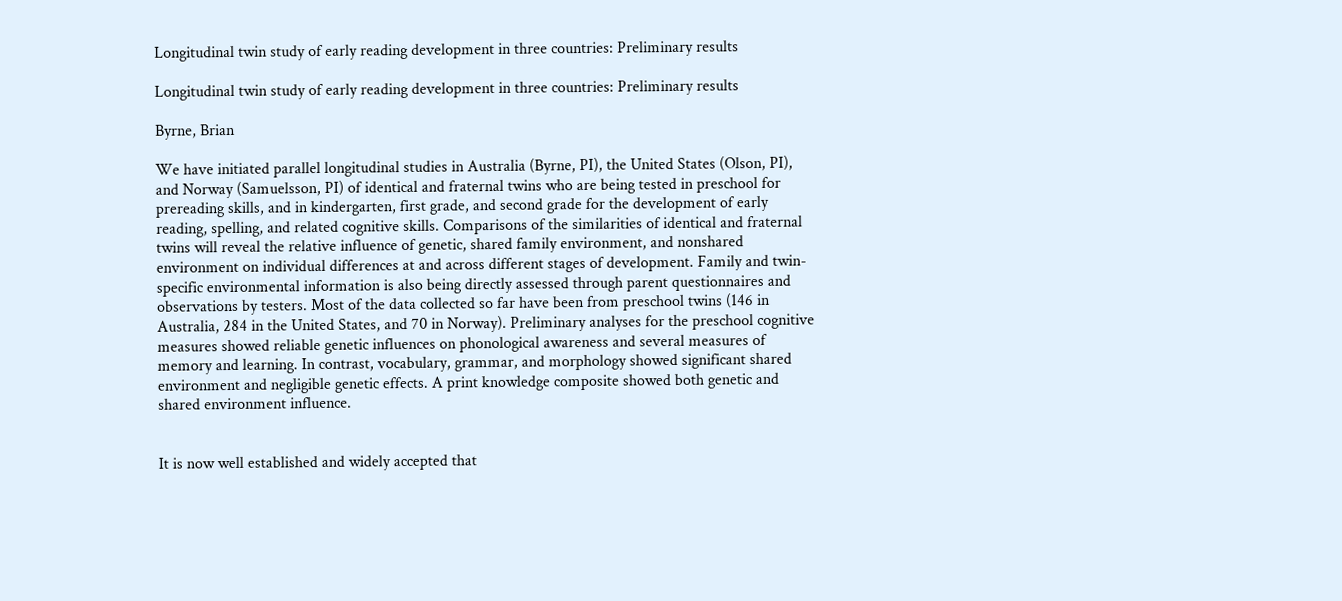Longitudinal twin study of early reading development in three countries: Preliminary results

Longitudinal twin study of early reading development in three countries: Preliminary results

Byrne, Brian

We have initiated parallel longitudinal studies in Australia (Byrne, PI), the United States (Olson, PI), and Norway (Samuelsson, PI) of identical and fraternal twins who are being tested in preschool for prereading skills, and in kindergarten, first grade, and second grade for the development of early reading, spelling, and related cognitive skills. Comparisons of the similarities of identical and fraternal twins will reveal the relative influence of genetic, shared family environment, and nonshared environment on individual differences at and across different stages of development. Family and twin-specific environmental information is also being directly assessed through parent questionnaires and observations by testers. Most of the data collected so far have been from preschool twins (146 in Australia, 284 in the United States, and 70 in Norway). Preliminary analyses for the preschool cognitive measures showed reliable genetic influences on phonological awareness and several measures of memory and learning. In contrast, vocabulary, grammar, and morphology showed significant shared environment and negligible genetic effects. A print knowledge composite showed both genetic and shared environment influence.


It is now well established and widely accepted that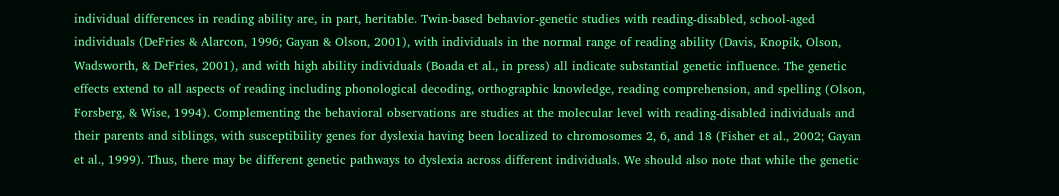individual differences in reading ability are, in part, heritable. Twin-based behavior-genetic studies with reading-disabled, school-aged individuals (DeFries & Alarcon, 1996; Gayan & Olson, 2001), with individuals in the normal range of reading ability (Davis, Knopik, Olson, Wadsworth, & DeFries, 2001), and with high ability individuals (Boada et al., in press) all indicate substantial genetic influence. The genetic effects extend to all aspects of reading including phonological decoding, orthographic knowledge, reading comprehension, and spelling (Olson, Forsberg, & Wise, 1994). Complementing the behavioral observations are studies at the molecular level with reading-disabled individuals and their parents and siblings, with susceptibility genes for dyslexia having been localized to chromosomes 2, 6, and 18 (Fisher et al., 2002; Gayan et al., 1999). Thus, there may be different genetic pathways to dyslexia across different individuals. We should also note that while the genetic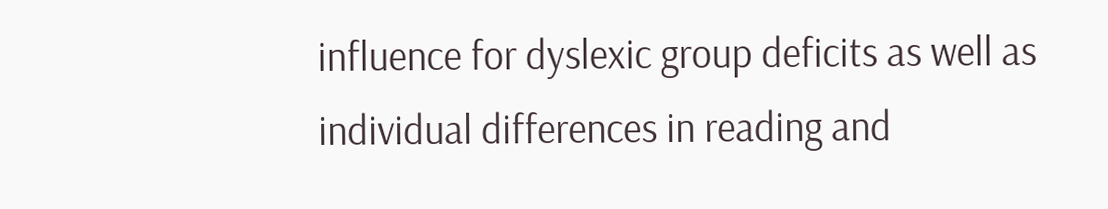influence for dyslexic group deficits as well as individual differences in reading and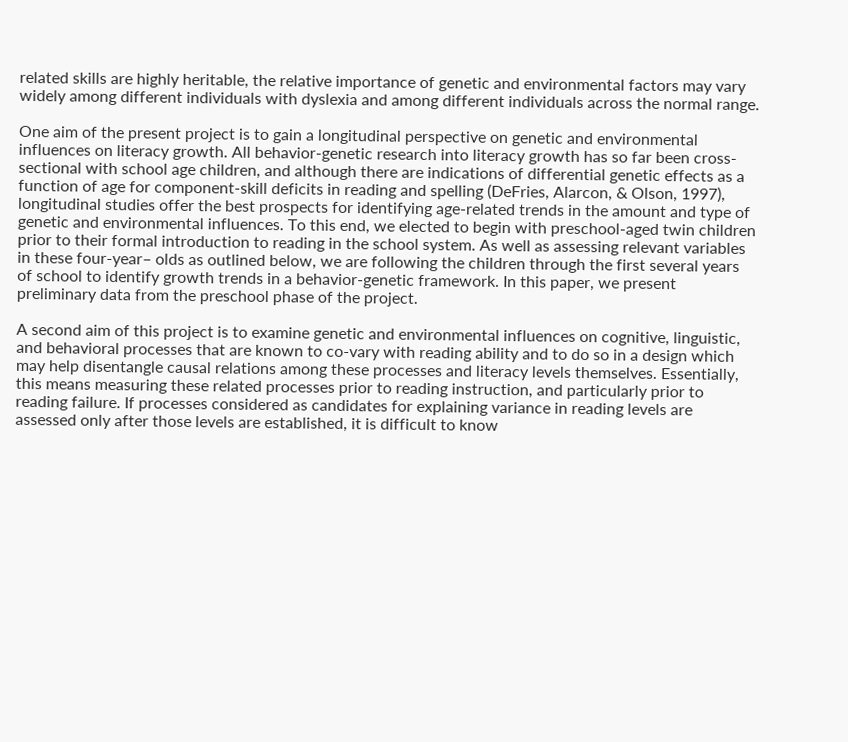related skills are highly heritable, the relative importance of genetic and environmental factors may vary widely among different individuals with dyslexia and among different individuals across the normal range.

One aim of the present project is to gain a longitudinal perspective on genetic and environmental influences on literacy growth. All behavior-genetic research into literacy growth has so far been cross-sectional with school age children, and although there are indications of differential genetic effects as a function of age for component-skill deficits in reading and spelling (DeFries, Alarcon, & Olson, 1997), longitudinal studies offer the best prospects for identifying age-related trends in the amount and type of genetic and environmental influences. To this end, we elected to begin with preschool-aged twin children prior to their formal introduction to reading in the school system. As well as assessing relevant variables in these four-year– olds as outlined below, we are following the children through the first several years of school to identify growth trends in a behavior-genetic framework. In this paper, we present preliminary data from the preschool phase of the project.

A second aim of this project is to examine genetic and environmental influences on cognitive, linguistic, and behavioral processes that are known to co-vary with reading ability and to do so in a design which may help disentangle causal relations among these processes and literacy levels themselves. Essentially, this means measuring these related processes prior to reading instruction, and particularly prior to reading failure. If processes considered as candidates for explaining variance in reading levels are assessed only after those levels are established, it is difficult to know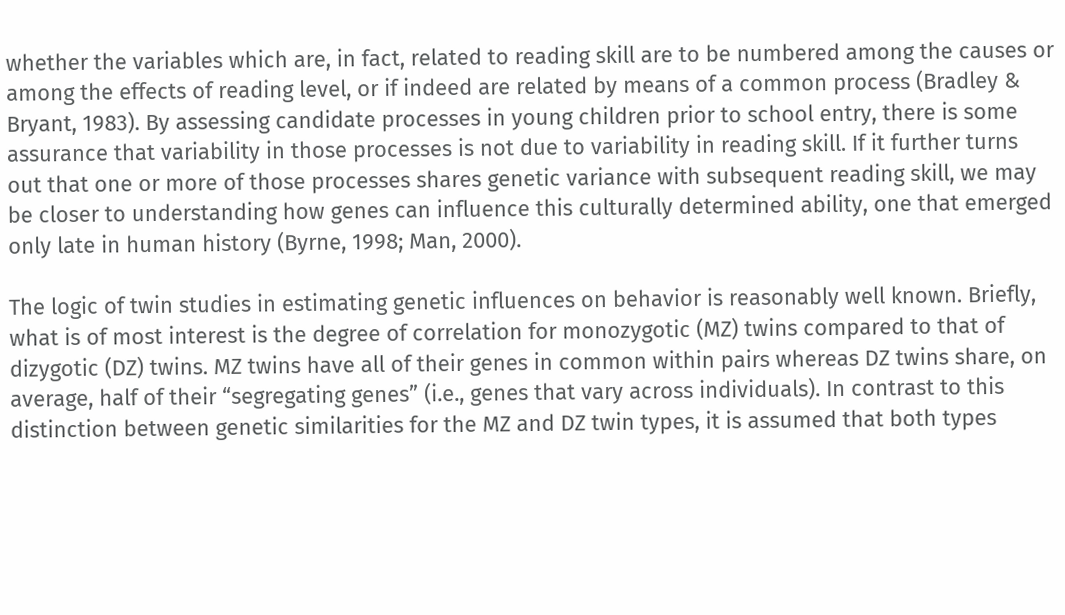whether the variables which are, in fact, related to reading skill are to be numbered among the causes or among the effects of reading level, or if indeed are related by means of a common process (Bradley & Bryant, 1983). By assessing candidate processes in young children prior to school entry, there is some assurance that variability in those processes is not due to variability in reading skill. If it further turns out that one or more of those processes shares genetic variance with subsequent reading skill, we may be closer to understanding how genes can influence this culturally determined ability, one that emerged only late in human history (Byrne, 1998; Man, 2000).

The logic of twin studies in estimating genetic influences on behavior is reasonably well known. Briefly, what is of most interest is the degree of correlation for monozygotic (MZ) twins compared to that of dizygotic (DZ) twins. MZ twins have all of their genes in common within pairs whereas DZ twins share, on average, half of their “segregating genes” (i.e., genes that vary across individuals). In contrast to this distinction between genetic similarities for the MZ and DZ twin types, it is assumed that both types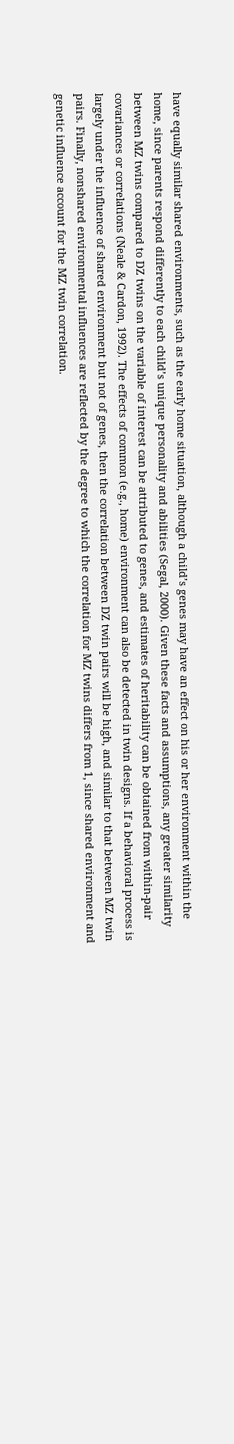have equally similar shared environments, such as the early home situation, although a child’s genes may have an effect on his or her environment within the home, since parents respond differently to each child’s unique personality and abilities (Segal, 2000). Given these facts and assumptions, any greater similarity between MZ twins compared to DZ twins on the variable of interest can be attributed to genes, and estimates of heritability can be obtained from within-pair covariances or correlations (Neale & Cardon, 1992). The effects of common (e.g., home) environment can also be detected in twin designs. If a behavioral process is largely under the influence of shared environment but not of genes, then the correlation between DZ twin pairs will be high, and similar to that between MZ twin pairs. Finally, nonshared environmental influences are reflected by the degree to which the correlation for MZ twins differs from 1, since shared environment and genetic influence account for the MZ twin correlation.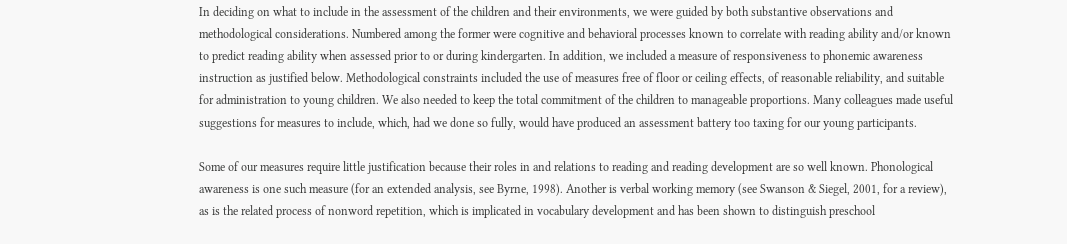In deciding on what to include in the assessment of the children and their environments, we were guided by both substantive observations and methodological considerations. Numbered among the former were cognitive and behavioral processes known to correlate with reading ability and/or known to predict reading ability when assessed prior to or during kindergarten. In addition, we included a measure of responsiveness to phonemic awareness instruction as justified below. Methodological constraints included the use of measures free of floor or ceiling effects, of reasonable reliability, and suitable for administration to young children. We also needed to keep the total commitment of the children to manageable proportions. Many colleagues made useful suggestions for measures to include, which, had we done so fully, would have produced an assessment battery too taxing for our young participants.

Some of our measures require little justification because their roles in and relations to reading and reading development are so well known. Phonological awareness is one such measure (for an extended analysis, see Byrne, 1998). Another is verbal working memory (see Swanson & Siegel, 2001, for a review), as is the related process of nonword repetition, which is implicated in vocabulary development and has been shown to distinguish preschool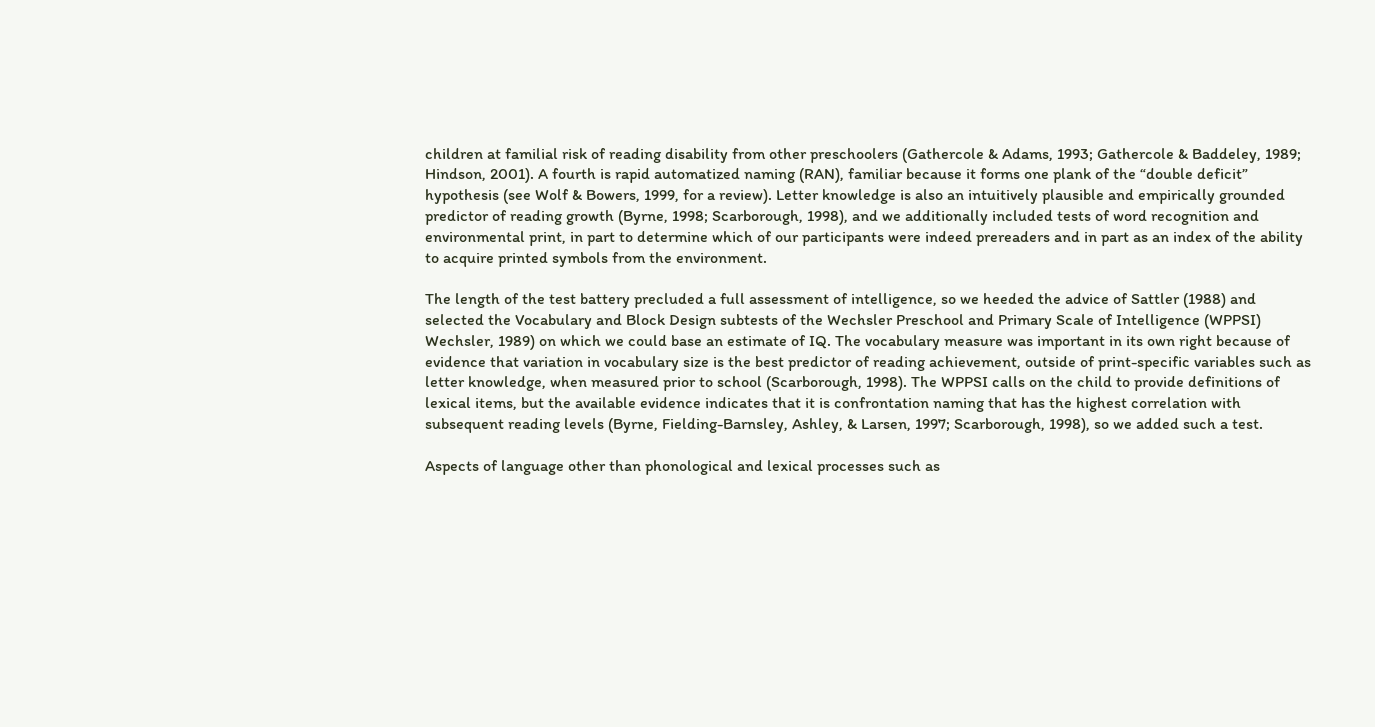children at familial risk of reading disability from other preschoolers (Gathercole & Adams, 1993; Gathercole & Baddeley, 1989; Hindson, 2001). A fourth is rapid automatized naming (RAN), familiar because it forms one plank of the “double deficit” hypothesis (see Wolf & Bowers, 1999, for a review). Letter knowledge is also an intuitively plausible and empirically grounded predictor of reading growth (Byrne, 1998; Scarborough, 1998), and we additionally included tests of word recognition and environmental print, in part to determine which of our participants were indeed prereaders and in part as an index of the ability to acquire printed symbols from the environment.

The length of the test battery precluded a full assessment of intelligence, so we heeded the advice of Sattler (1988) and selected the Vocabulary and Block Design subtests of the Wechsler Preschool and Primary Scale of Intelligence (WPPSI) Wechsler, 1989) on which we could base an estimate of IQ. The vocabulary measure was important in its own right because of evidence that variation in vocabulary size is the best predictor of reading achievement, outside of print-specific variables such as letter knowledge, when measured prior to school (Scarborough, 1998). The WPPSI calls on the child to provide definitions of lexical items, but the available evidence indicates that it is confrontation naming that has the highest correlation with subsequent reading levels (Byrne, Fielding-Barnsley, Ashley, & Larsen, 1997; Scarborough, 1998), so we added such a test.

Aspects of language other than phonological and lexical processes such as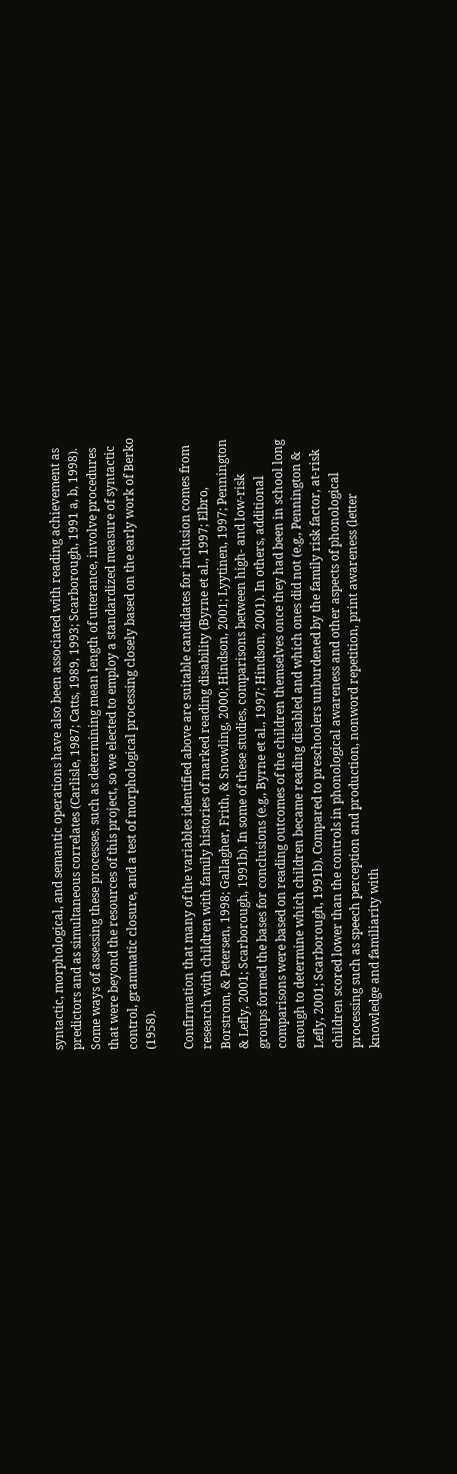syntactic, morphological, and semantic operations have also been associated with reading achievement as predictors and as simultaneous correlates (Carlisle, 1987; Catts, 1989, 1993; Scarborough, 1991 a, b, 1998). Some ways of assessing these processes, such as determining mean length of utterance, involve procedures that were beyond the resources of this project, so we elected to employ a standardized measure of syntactic control, grammatic closure, and a test of morphological processing closely based on the early work of Berko (1958).

Confirmation that many of the variables identified above are suitable candidates for inclusion comes from research with children with family histories of marked reading disability (Byrne et al., 1997; Elbro, Borstrom, & Petersen, 1998; Gallagher, Frith, & Snowling, 2000; Hindson, 2001; Lyytinen, 1997; Pennington & Lefly, 2001; Scarborough, 1991b). In some of these studies, comparisons between high- and low-risk groups formed the bases for conclusions (e.g., Byrne et al., 1997; Hindson, 2001). In others, additional comparisons were based on reading outcomes of the children themselves once they had been in school long enough to determine which children became reading disabled and which ones did not (e.g., Pennington & Lefly, 2001; Scarborough, 1991b). Compared to preschoolers unburdened by the family risk factor, at-risk children scored lower than the controls in phonological awareness and other aspects of phonological processing such as speech perception and production, nonword repetition, print awareness (letter knowledge and familiarity with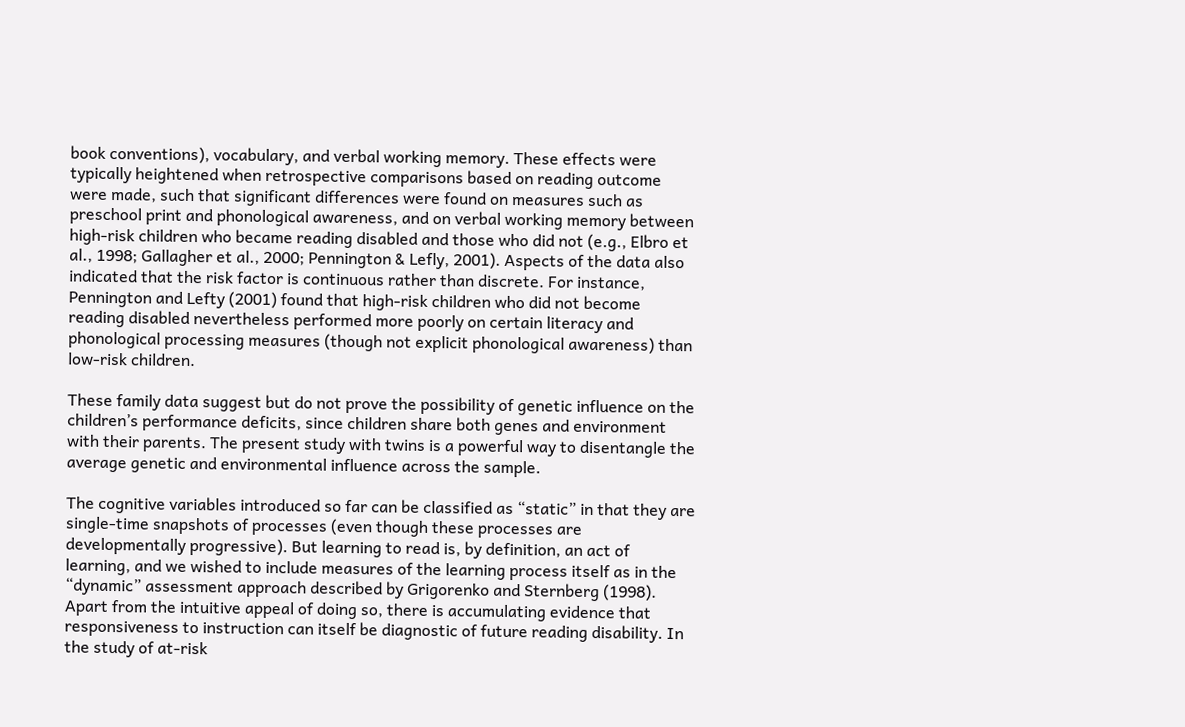book conventions), vocabulary, and verbal working memory. These effects were typically heightened when retrospective comparisons based on reading outcome were made, such that significant differences were found on measures such as preschool print and phonological awareness, and on verbal working memory between high-risk children who became reading disabled and those who did not (e.g., Elbro et al., 1998; Gallagher et al., 2000; Pennington & Lefly, 2001). Aspects of the data also indicated that the risk factor is continuous rather than discrete. For instance, Pennington and Lefty (2001) found that high-risk children who did not become reading disabled nevertheless performed more poorly on certain literacy and phonological processing measures (though not explicit phonological awareness) than low-risk children.

These family data suggest but do not prove the possibility of genetic influence on the children’s performance deficits, since children share both genes and environment with their parents. The present study with twins is a powerful way to disentangle the average genetic and environmental influence across the sample.

The cognitive variables introduced so far can be classified as “static” in that they are single-time snapshots of processes (even though these processes are developmentally progressive). But learning to read is, by definition, an act of learning, and we wished to include measures of the learning process itself as in the “dynamic” assessment approach described by Grigorenko and Sternberg (1998). Apart from the intuitive appeal of doing so, there is accumulating evidence that responsiveness to instruction can itself be diagnostic of future reading disability. In the study of at-risk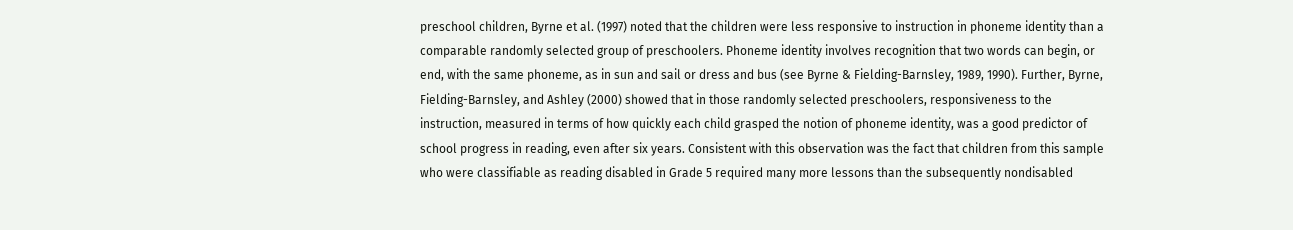preschool children, Byrne et al. (1997) noted that the children were less responsive to instruction in phoneme identity than a comparable randomly selected group of preschoolers. Phoneme identity involves recognition that two words can begin, or end, with the same phoneme, as in sun and sail or dress and bus (see Byrne & Fielding-Barnsley, 1989, 1990). Further, Byrne, Fielding-Barnsley, and Ashley (2000) showed that in those randomly selected preschoolers, responsiveness to the instruction, measured in terms of how quickly each child grasped the notion of phoneme identity, was a good predictor of school progress in reading, even after six years. Consistent with this observation was the fact that children from this sample who were classifiable as reading disabled in Grade 5 required many more lessons than the subsequently nondisabled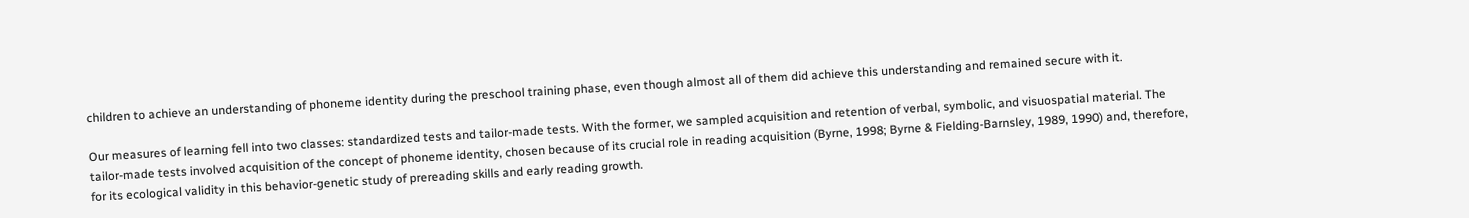children to achieve an understanding of phoneme identity during the preschool training phase, even though almost all of them did achieve this understanding and remained secure with it.

Our measures of learning fell into two classes: standardized tests and tailor-made tests. With the former, we sampled acquisition and retention of verbal, symbolic, and visuospatial material. The tailor-made tests involved acquisition of the concept of phoneme identity, chosen because of its crucial role in reading acquisition (Byrne, 1998; Byrne & Fielding-Barnsley, 1989, 1990) and, therefore, for its ecological validity in this behavior-genetic study of prereading skills and early reading growth.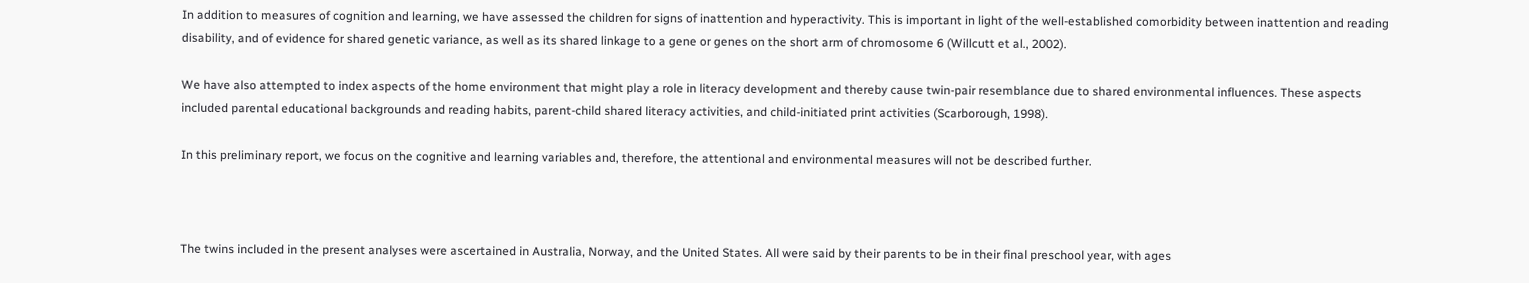In addition to measures of cognition and learning, we have assessed the children for signs of inattention and hyperactivity. This is important in light of the well-established comorbidity between inattention and reading disability, and of evidence for shared genetic variance, as well as its shared linkage to a gene or genes on the short arm of chromosome 6 (Willcutt et al., 2002).

We have also attempted to index aspects of the home environment that might play a role in literacy development and thereby cause twin-pair resemblance due to shared environmental influences. These aspects included parental educational backgrounds and reading habits, parent-child shared literacy activities, and child-initiated print activities (Scarborough, 1998).

In this preliminary report, we focus on the cognitive and learning variables and, therefore, the attentional and environmental measures will not be described further.



The twins included in the present analyses were ascertained in Australia, Norway, and the United States. All were said by their parents to be in their final preschool year, with ages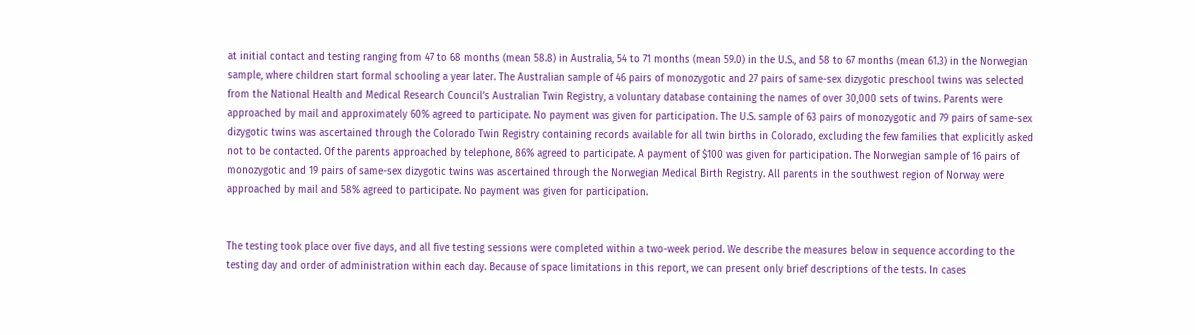at initial contact and testing ranging from 47 to 68 months (mean 58.8) in Australia, 54 to 71 months (mean 59.0) in the U.S., and 58 to 67 months (mean 61.3) in the Norwegian sample, where children start formal schooling a year later. The Australian sample of 46 pairs of monozygotic and 27 pairs of same-sex dizygotic preschool twins was selected from the National Health and Medical Research Council’s Australian Twin Registry, a voluntary database containing the names of over 30,000 sets of twins. Parents were approached by mail and approximately 60% agreed to participate. No payment was given for participation. The U.S. sample of 63 pairs of monozygotic and 79 pairs of same-sex dizygotic twins was ascertained through the Colorado Twin Registry containing records available for all twin births in Colorado, excluding the few families that explicitly asked not to be contacted. Of the parents approached by telephone, 86% agreed to participate. A payment of $100 was given for participation. The Norwegian sample of 16 pairs of monozygotic and 19 pairs of same-sex dizygotic twins was ascertained through the Norwegian Medical Birth Registry. All parents in the southwest region of Norway were approached by mail and 58% agreed to participate. No payment was given for participation.


The testing took place over five days, and all five testing sessions were completed within a two-week period. We describe the measures below in sequence according to the testing day and order of administration within each day. Because of space limitations in this report, we can present only brief descriptions of the tests. In cases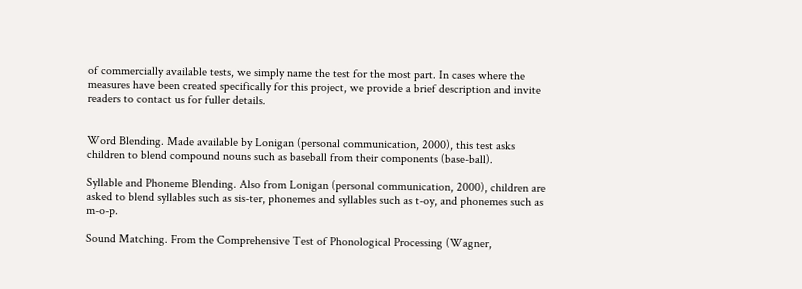of commercially available tests, we simply name the test for the most part. In cases where the measures have been created specifically for this project, we provide a brief description and invite readers to contact us for fuller details.


Word Blending. Made available by Lonigan (personal communication, 2000), this test asks children to blend compound nouns such as baseball from their components (base-ball).

Syllable and Phoneme Blending. Also from Lonigan (personal communication, 2000), children are asked to blend syllables such as sis-ter, phonemes and syllables such as t-oy, and phonemes such as m-o-p.

Sound Matching. From the Comprehensive Test of Phonological Processing (Wagner,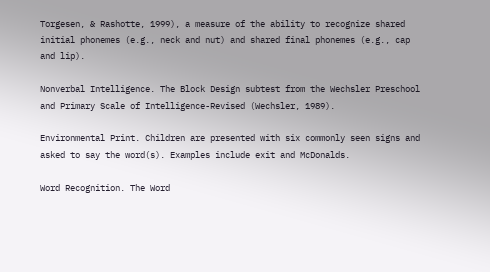Torgesen, & Rashotte, 1999), a measure of the ability to recognize shared initial phonemes (e.g., neck and nut) and shared final phonemes (e.g., cap and lip).

Nonverbal Intelligence. The Block Design subtest from the Wechsler Preschool and Primary Scale of Intelligence-Revised (Wechsler, 1989).

Environmental Print. Children are presented with six commonly seen signs and asked to say the word(s). Examples include exit and McDonalds.

Word Recognition. The Word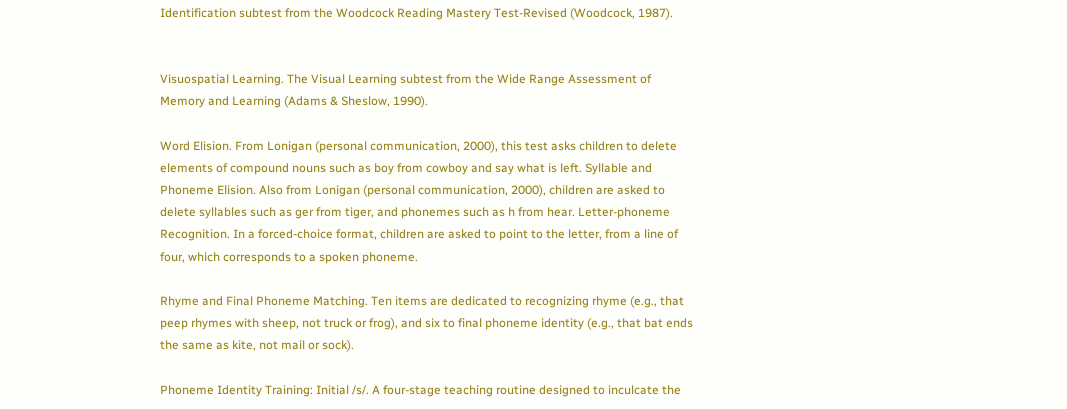Identification subtest from the Woodcock Reading Mastery Test-Revised (Woodcock, 1987).


Visuospatial Learning. The Visual Learning subtest from the Wide Range Assessment of Memory and Learning (Adams & Sheslow, 1990).

Word Elision. From Lonigan (personal communication, 2000), this test asks children to delete elements of compound nouns such as boy from cowboy and say what is left. Syllable and Phoneme Elision. Also from Lonigan (personal communication, 2000), children are asked to delete syllables such as ger from tiger, and phonemes such as h from hear. Letter-phoneme Recognition. In a forced-choice format, children are asked to point to the letter, from a line of four, which corresponds to a spoken phoneme.

Rhyme and Final Phoneme Matching. Ten items are dedicated to recognizing rhyme (e.g., that peep rhymes with sheep, not truck or frog), and six to final phoneme identity (e.g., that bat ends the same as kite, not mail or sock).

Phoneme Identity Training: Initial /s/. A four-stage teaching routine designed to inculcate the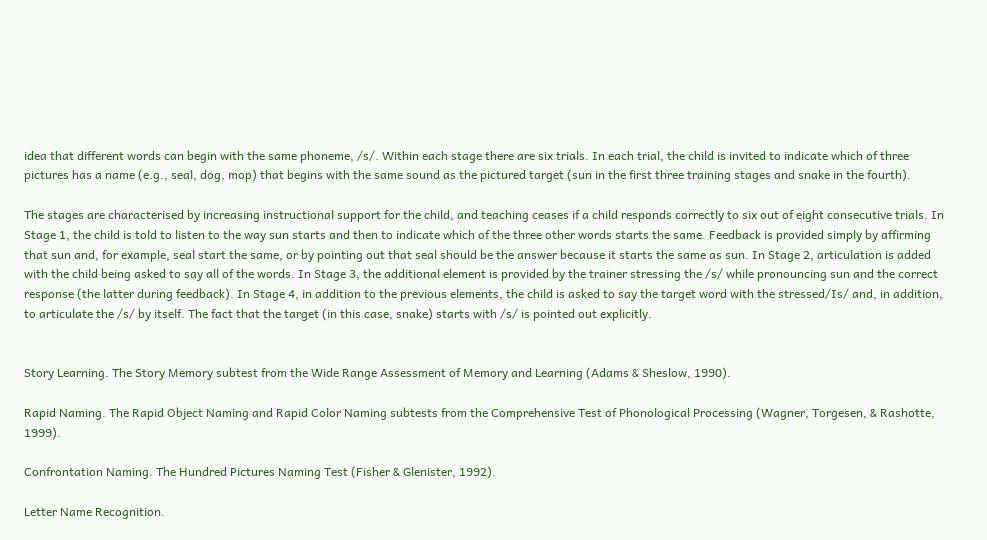idea that different words can begin with the same phoneme, /s/. Within each stage there are six trials. In each trial, the child is invited to indicate which of three pictures has a name (e.g., seal, dog, mop) that begins with the same sound as the pictured target (sun in the first three training stages and snake in the fourth).

The stages are characterised by increasing instructional support for the child, and teaching ceases if a child responds correctly to six out of eight consecutive trials. In Stage 1, the child is told to listen to the way sun starts and then to indicate which of the three other words starts the same. Feedback is provided simply by affirming that sun and, for example, seal start the same, or by pointing out that seal should be the answer because it starts the same as sun. In Stage 2, articulation is added with the child being asked to say all of the words. In Stage 3, the additional element is provided by the trainer stressing the /s/ while pronouncing sun and the correct response (the latter during feedback). In Stage 4, in addition to the previous elements, the child is asked to say the target word with the stressed/Is/ and, in addition, to articulate the /s/ by itself. The fact that the target (in this case, snake) starts with /s/ is pointed out explicitly.


Story Learning. The Story Memory subtest from the Wide Range Assessment of Memory and Learning (Adams & Sheslow, 1990).

Rapid Naming. The Rapid Object Naming and Rapid Color Naming subtests from the Comprehensive Test of Phonological Processing (Wagner, Torgesen, & Rashotte, 1999).

Confrontation Naming. The Hundred Pictures Naming Test (Fisher & Glenister, 1992).

Letter Name Recognition.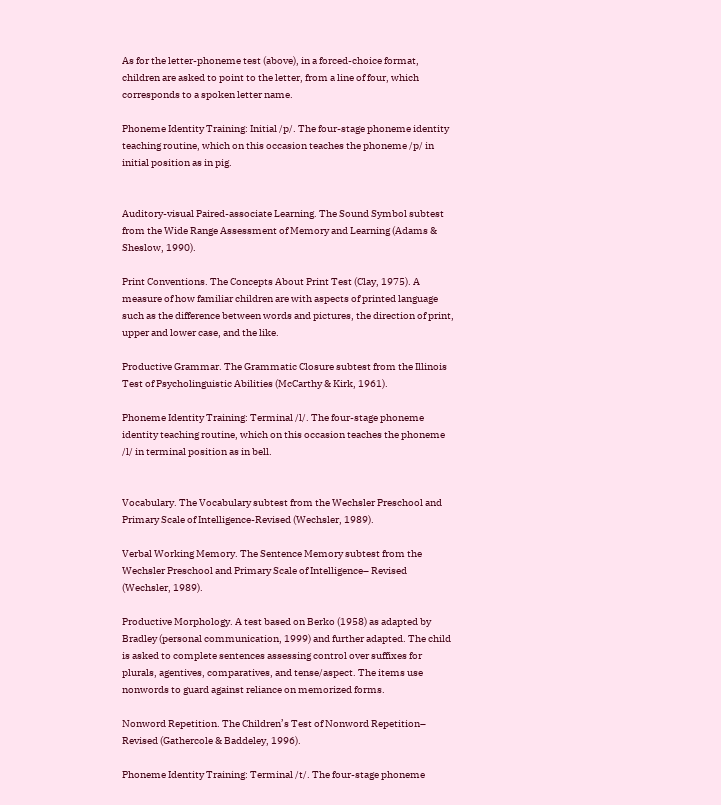As for the letter-phoneme test (above), in a forced-choice format, children are asked to point to the letter, from a line of four, which corresponds to a spoken letter name.

Phoneme Identity Training: Initial /p/. The four-stage phoneme identity teaching routine, which on this occasion teaches the phoneme /p/ in initial position as in pig.


Auditory-visual Paired-associate Learning. The Sound Symbol subtest from the Wide Range Assessment of Memory and Learning (Adams & Sheslow, 1990).

Print Conventions. The Concepts About Print Test (Clay, 1975). A measure of how familiar children are with aspects of printed language such as the difference between words and pictures, the direction of print, upper and lower case, and the like.

Productive Grammar. The Grammatic Closure subtest from the Illinois Test of Psycholinguistic Abilities (McCarthy & Kirk, 1961).

Phoneme Identity Training: Terminal /l/. The four-stage phoneme identity teaching routine, which on this occasion teaches the phoneme /l/ in terminal position as in bell.


Vocabulary. The Vocabulary subtest from the Wechsler Preschool and Primary Scale of Intelligence-Revised (Wechsler, 1989).

Verbal Working Memory. The Sentence Memory subtest from the Wechsler Preschool and Primary Scale of Intelligence– Revised (Wechsler, 1989).

Productive Morphology. A test based on Berko (1958) as adapted by Bradley (personal communication, 1999) and further adapted. The child is asked to complete sentences assessing control over suffixes for plurals, agentives, comparatives, and tense/aspect. The items use nonwords to guard against reliance on memorized forms.

Nonword Repetition. The Children’s Test of Nonword Repetition– Revised (Gathercole & Baddeley, 1996).

Phoneme Identity Training: Terminal /t/. The four-stage phoneme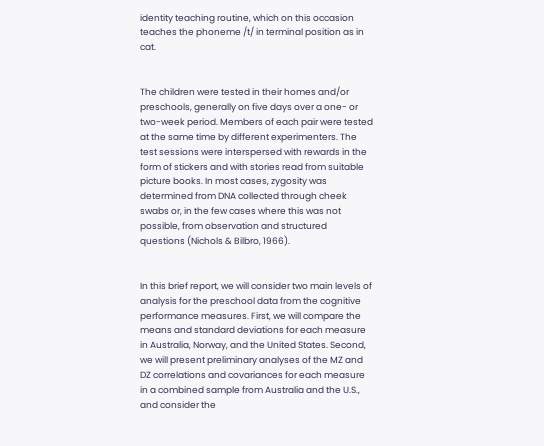identity teaching routine, which on this occasion teaches the phoneme /t/ in terminal position as in cat.


The children were tested in their homes and/or preschools, generally on five days over a one- or two-week period. Members of each pair were tested at the same time by different experimenters. The test sessions were interspersed with rewards in the form of stickers and with stories read from suitable picture books. In most cases, zygosity was determined from DNA collected through cheek swabs or, in the few cases where this was not possible, from observation and structured questions (Nichols & Bilbro, 1966).


In this brief report, we will consider two main levels of analysis for the preschool data from the cognitive performance measures. First, we will compare the means and standard deviations for each measure in Australia, Norway, and the United States. Second, we will present preliminary analyses of the MZ and DZ correlations and covariances for each measure in a combined sample from Australia and the U.S., and consider the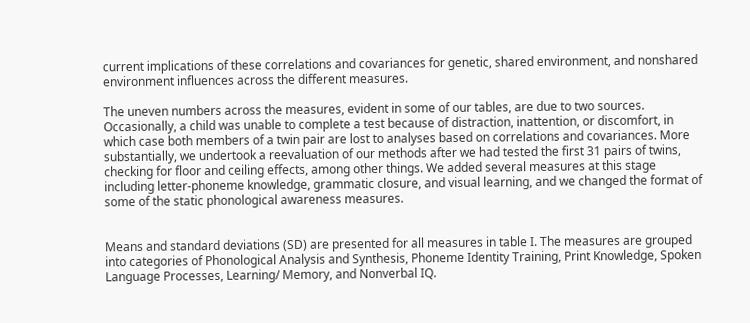current implications of these correlations and covariances for genetic, shared environment, and nonshared environment influences across the different measures.

The uneven numbers across the measures, evident in some of our tables, are due to two sources. Occasionally, a child was unable to complete a test because of distraction, inattention, or discomfort, in which case both members of a twin pair are lost to analyses based on correlations and covariances. More substantially, we undertook a reevaluation of our methods after we had tested the first 31 pairs of twins, checking for floor and ceiling effects, among other things. We added several measures at this stage including letter-phoneme knowledge, grammatic closure, and visual learning, and we changed the format of some of the static phonological awareness measures.


Means and standard deviations (SD) are presented for all measures in table I. The measures are grouped into categories of Phonological Analysis and Synthesis, Phoneme Identity Training, Print Knowledge, Spoken Language Processes, Learning/ Memory, and Nonverbal IQ.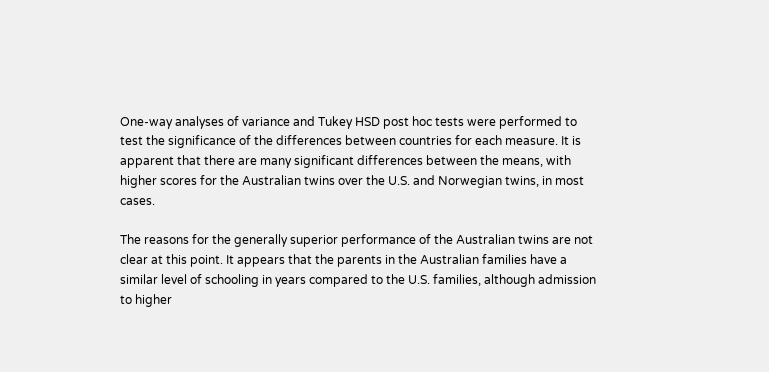One-way analyses of variance and Tukey HSD post hoc tests were performed to test the significance of the differences between countries for each measure. It is apparent that there are many significant differences between the means, with higher scores for the Australian twins over the U.S. and Norwegian twins, in most cases.

The reasons for the generally superior performance of the Australian twins are not clear at this point. It appears that the parents in the Australian families have a similar level of schooling in years compared to the U.S. families, although admission to higher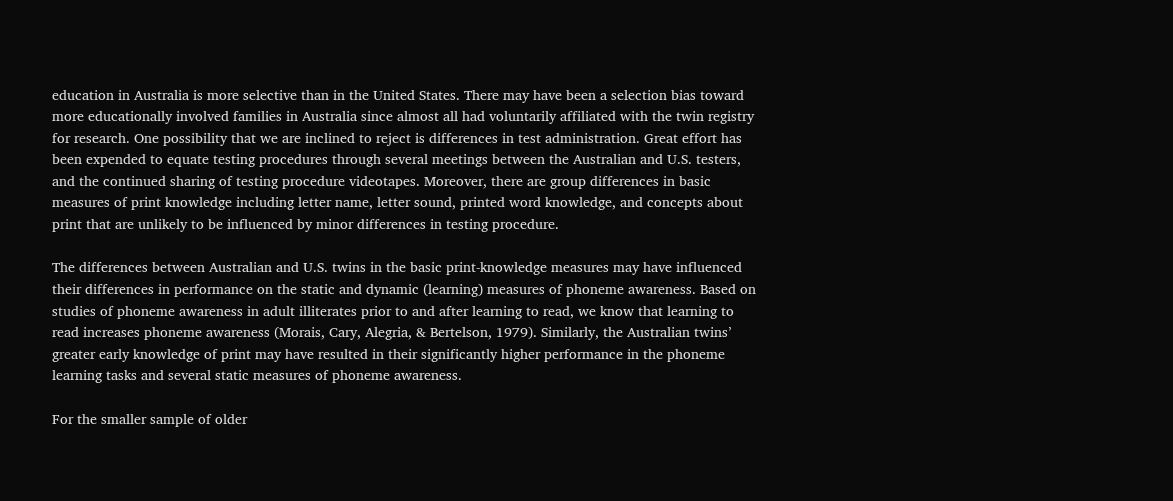education in Australia is more selective than in the United States. There may have been a selection bias toward more educationally involved families in Australia since almost all had voluntarily affiliated with the twin registry for research. One possibility that we are inclined to reject is differences in test administration. Great effort has been expended to equate testing procedures through several meetings between the Australian and U.S. testers, and the continued sharing of testing procedure videotapes. Moreover, there are group differences in basic measures of print knowledge including letter name, letter sound, printed word knowledge, and concepts about print that are unlikely to be influenced by minor differences in testing procedure.

The differences between Australian and U.S. twins in the basic print-knowledge measures may have influenced their differences in performance on the static and dynamic (learning) measures of phoneme awareness. Based on studies of phoneme awareness in adult illiterates prior to and after learning to read, we know that learning to read increases phoneme awareness (Morais, Cary, Alegria, & Bertelson, 1979). Similarly, the Australian twins’ greater early knowledge of print may have resulted in their significantly higher performance in the phoneme learning tasks and several static measures of phoneme awareness.

For the smaller sample of older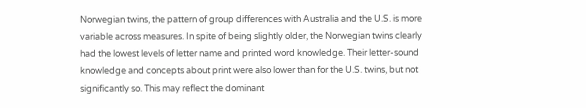Norwegian twins, the pattern of group differences with Australia and the U.S. is more variable across measures. In spite of being slightly older, the Norwegian twins clearly had the lowest levels of letter name and printed word knowledge. Their letter-sound knowledge and concepts about print were also lower than for the U.S. twins, but not significantly so. This may reflect the dominant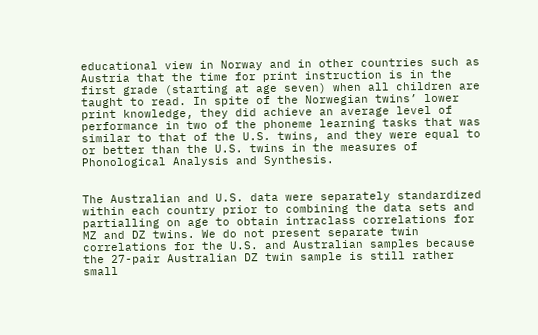educational view in Norway and in other countries such as Austria that the time for print instruction is in the first grade (starting at age seven) when all children are taught to read. In spite of the Norwegian twins’ lower print knowledge, they did achieve an average level of performance in two of the phoneme learning tasks that was similar to that of the U.S. twins, and they were equal to or better than the U.S. twins in the measures of Phonological Analysis and Synthesis.


The Australian and U.S. data were separately standardized within each country prior to combining the data sets and partialling on age to obtain intraclass correlations for MZ and DZ twins. We do not present separate twin correlations for the U.S. and Australian samples because the 27-pair Australian DZ twin sample is still rather small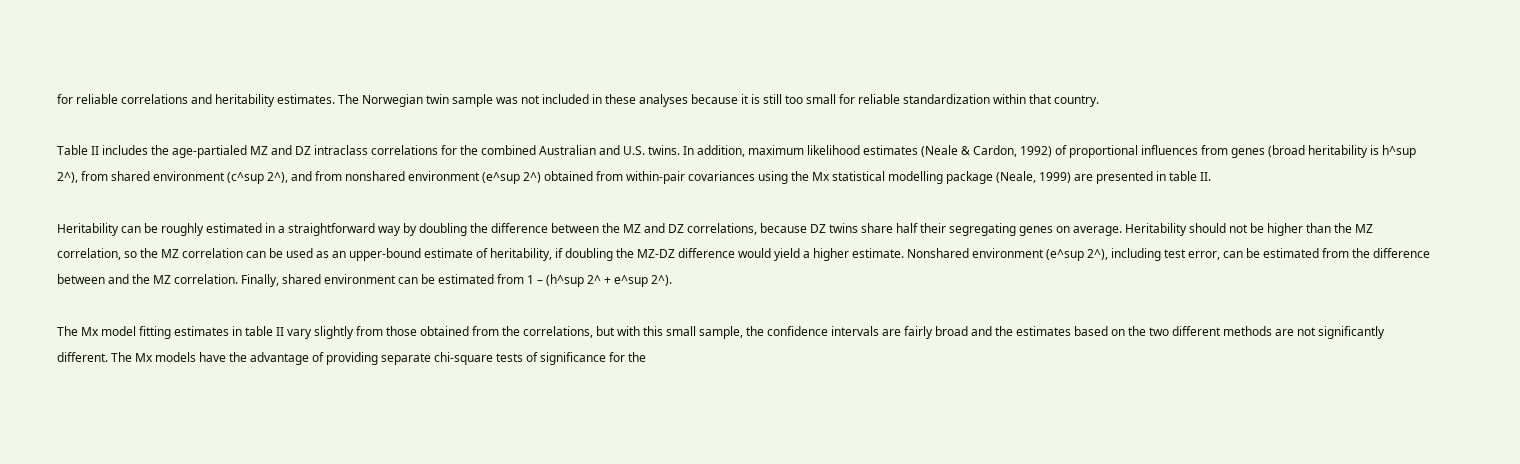for reliable correlations and heritability estimates. The Norwegian twin sample was not included in these analyses because it is still too small for reliable standardization within that country.

Table II includes the age-partialed MZ and DZ intraclass correlations for the combined Australian and U.S. twins. In addition, maximum likelihood estimates (Neale & Cardon, 1992) of proportional influences from genes (broad heritability is h^sup 2^), from shared environment (c^sup 2^), and from nonshared environment (e^sup 2^) obtained from within-pair covariances using the Mx statistical modelling package (Neale, 1999) are presented in table II.

Heritability can be roughly estimated in a straightforward way by doubling the difference between the MZ and DZ correlations, because DZ twins share half their segregating genes on average. Heritability should not be higher than the MZ correlation, so the MZ correlation can be used as an upper-bound estimate of heritability, if doubling the MZ-DZ difference would yield a higher estimate. Nonshared environment (e^sup 2^), including test error, can be estimated from the difference between and the MZ correlation. Finally, shared environment can be estimated from 1 – (h^sup 2^ + e^sup 2^).

The Mx model fitting estimates in table II vary slightly from those obtained from the correlations, but with this small sample, the confidence intervals are fairly broad and the estimates based on the two different methods are not significantly different. The Mx models have the advantage of providing separate chi-square tests of significance for the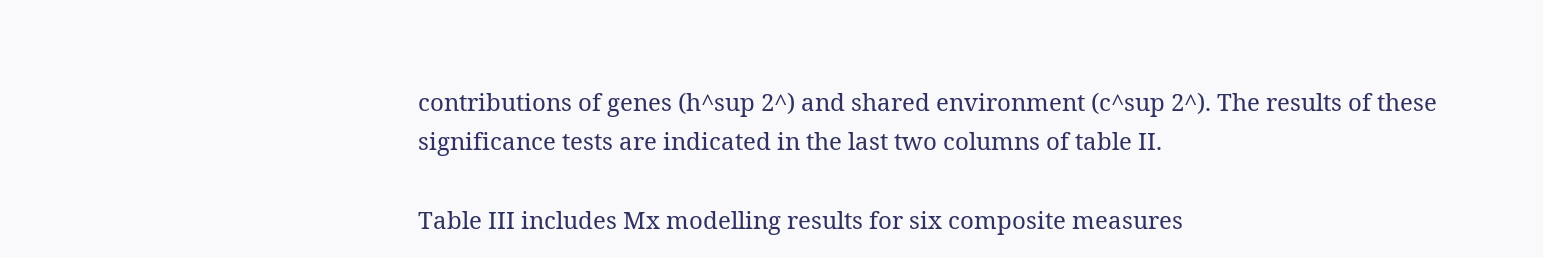contributions of genes (h^sup 2^) and shared environment (c^sup 2^). The results of these significance tests are indicated in the last two columns of table II.

Table III includes Mx modelling results for six composite measures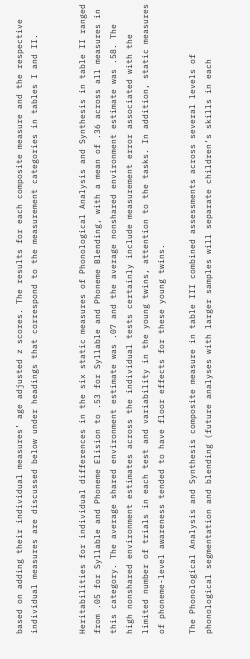based on adding their individual measures’ age adjusted z scores. The results for each composite measure and the respective individual measures are discussed below under headings that correspond to the measurement categories in tables I and II.


Heritabilities for individual differences in the six static measures of Phonological Analysis and Synthesis in table II ranged from .05 for Syllable and Phoneme Elision to .53 for Syllable and Phoneme Blending, with a mean of .36 across all measures in this category. The average shared environment estimate was .07 and the average nonshared environment estimate was .58. The high nonshared environment estimates across the individual tests certainly include measurement error associated with the limited number of trials in each test and variability in the young twins, attention to the tasks. In addition, static measures of phoneme-level awareness tended to have floor effects for these young twins.

The Phonological Analysis and Synthesis composite measure in table III combined assessments across several levels of phonological segmentation and blending (future analyses with larger samples will separate children’s skills in each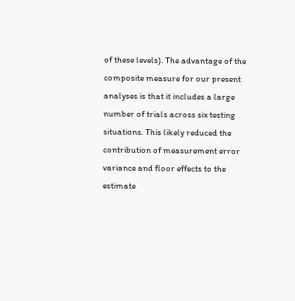of these levels). The advantage of the composite measure for our present analyses is that it includes a large number of trials across six testing situations. This likely reduced the contribution of measurement error variance and floor effects to the estimate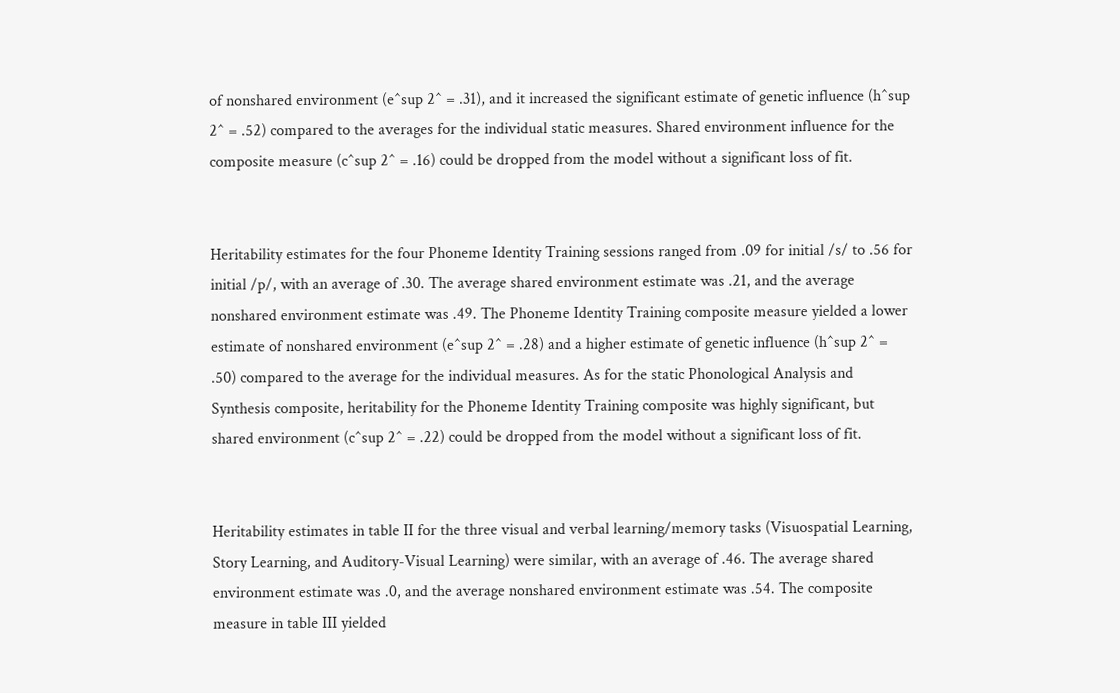of nonshared environment (e^sup 2^ = .31), and it increased the significant estimate of genetic influence (h^sup 2^ = .52) compared to the averages for the individual static measures. Shared environment influence for the composite measure (c^sup 2^ = .16) could be dropped from the model without a significant loss of fit.


Heritability estimates for the four Phoneme Identity Training sessions ranged from .09 for initial /s/ to .56 for initial /p/, with an average of .30. The average shared environment estimate was .21, and the average nonshared environment estimate was .49. The Phoneme Identity Training composite measure yielded a lower estimate of nonshared environment (e^sup 2^ = .28) and a higher estimate of genetic influence (h^sup 2^ = .50) compared to the average for the individual measures. As for the static Phonological Analysis and Synthesis composite, heritability for the Phoneme Identity Training composite was highly significant, but shared environment (c^sup 2^ = .22) could be dropped from the model without a significant loss of fit.


Heritability estimates in table II for the three visual and verbal learning/memory tasks (Visuospatial Learning, Story Learning, and Auditory-Visual Learning) were similar, with an average of .46. The average shared environment estimate was .0, and the average nonshared environment estimate was .54. The composite measure in table III yielded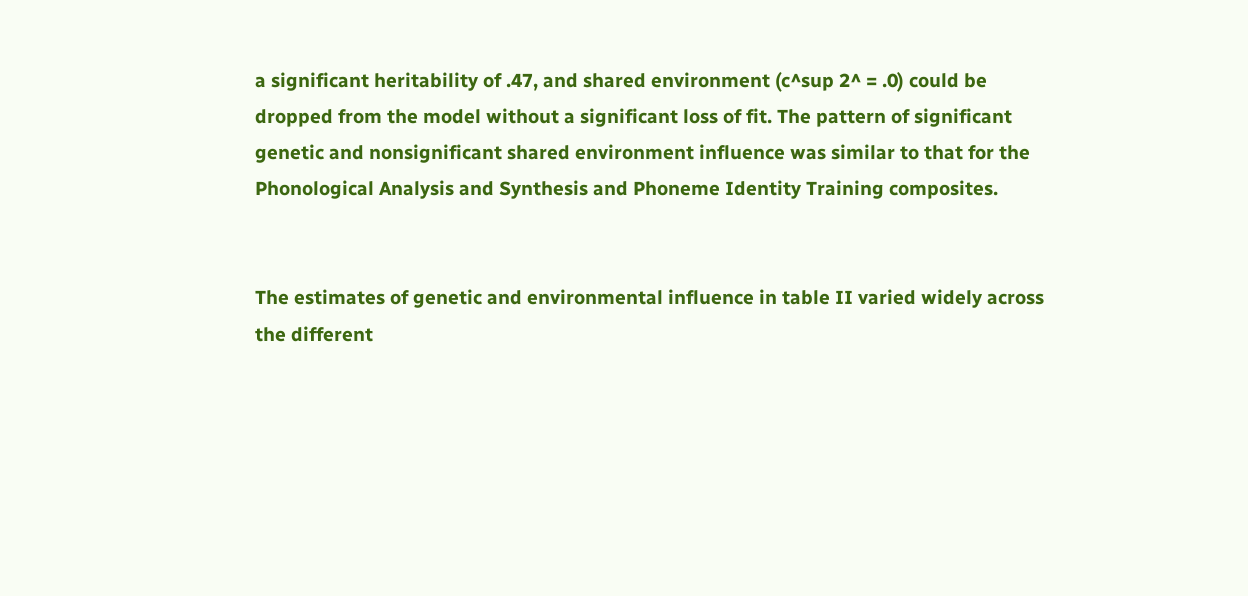a significant heritability of .47, and shared environment (c^sup 2^ = .0) could be dropped from the model without a significant loss of fit. The pattern of significant genetic and nonsignificant shared environment influence was similar to that for the Phonological Analysis and Synthesis and Phoneme Identity Training composites.


The estimates of genetic and environmental influence in table II varied widely across the different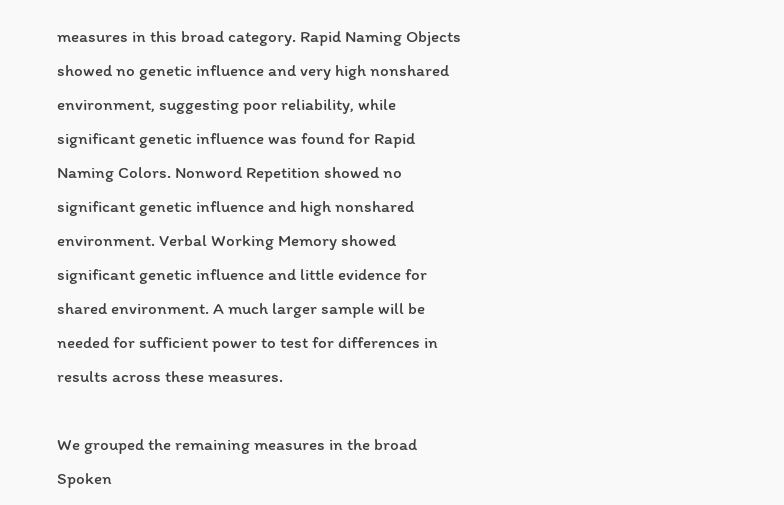measures in this broad category. Rapid Naming Objects showed no genetic influence and very high nonshared environment, suggesting poor reliability, while significant genetic influence was found for Rapid Naming Colors. Nonword Repetition showed no significant genetic influence and high nonshared environment. Verbal Working Memory showed significant genetic influence and little evidence for shared environment. A much larger sample will be needed for sufficient power to test for differences in results across these measures.

We grouped the remaining measures in the broad Spoken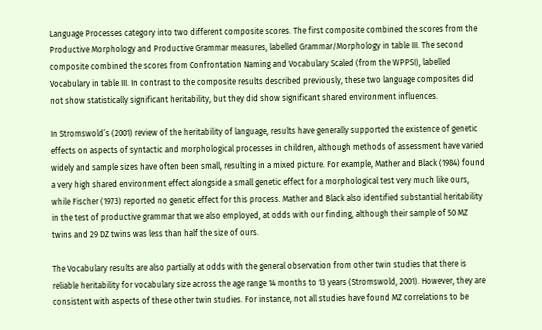Language Processes category into two different composite scores. The first composite combined the scores from the Productive Morphology and Productive Grammar measures, labelled Grammar/Morphology in table III. The second composite combined the scores from Confrontation Naming and Vocabulary Scaled (from the WPPSI), labelled Vocabulary in table III. In contrast to the composite results described previously, these two language composites did not show statistically significant heritability, but they did show significant shared environment influences.

In Stromswold’s (2001) review of the heritability of language, results have generally supported the existence of genetic effects on aspects of syntactic and morphological processes in children, although methods of assessment have varied widely and sample sizes have often been small, resulting in a mixed picture. For example, Mather and Black (1984) found a very high shared environment effect alongside a small genetic effect for a morphological test very much like ours, while Fischer (1973) reported no genetic effect for this process. Mather and Black also identified substantial heritability in the test of productive grammar that we also employed, at odds with our finding, although their sample of 50 MZ twins and 29 DZ twins was less than half the size of ours.

The Vocabulary results are also partially at odds with the general observation from other twin studies that there is reliable heritability for vocabulary size across the age range 14 months to 13 years (Stromswold, 2001). However, they are consistent with aspects of these other twin studies. For instance, not all studies have found MZ correlations to be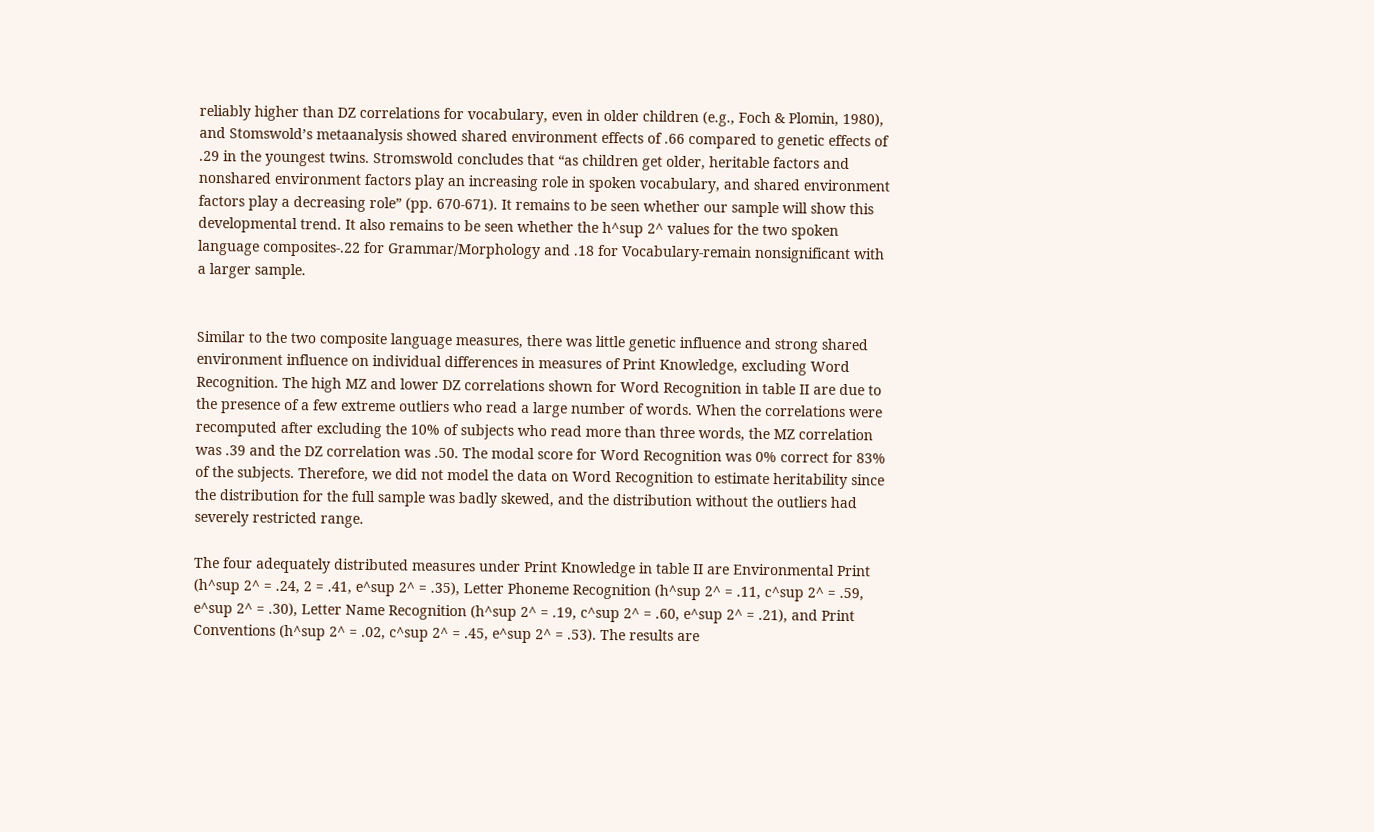reliably higher than DZ correlations for vocabulary, even in older children (e.g., Foch & Plomin, 1980), and Stomswold’s metaanalysis showed shared environment effects of .66 compared to genetic effects of .29 in the youngest twins. Stromswold concludes that “as children get older, heritable factors and nonshared environment factors play an increasing role in spoken vocabulary, and shared environment factors play a decreasing role” (pp. 670-671). It remains to be seen whether our sample will show this developmental trend. It also remains to be seen whether the h^sup 2^ values for the two spoken language composites-.22 for Grammar/Morphology and .18 for Vocabulary-remain nonsignificant with a larger sample.


Similar to the two composite language measures, there was little genetic influence and strong shared environment influence on individual differences in measures of Print Knowledge, excluding Word Recognition. The high MZ and lower DZ correlations shown for Word Recognition in table II are due to the presence of a few extreme outliers who read a large number of words. When the correlations were recomputed after excluding the 10% of subjects who read more than three words, the MZ correlation was .39 and the DZ correlation was .50. The modal score for Word Recognition was 0% correct for 83% of the subjects. Therefore, we did not model the data on Word Recognition to estimate heritability since the distribution for the full sample was badly skewed, and the distribution without the outliers had severely restricted range.

The four adequately distributed measures under Print Knowledge in table II are Environmental Print (h^sup 2^ = .24, 2 = .41, e^sup 2^ = .35), Letter Phoneme Recognition (h^sup 2^ = .11, c^sup 2^ = .59, e^sup 2^ = .30), Letter Name Recognition (h^sup 2^ = .19, c^sup 2^ = .60, e^sup 2^ = .21), and Print Conventions (h^sup 2^ = .02, c^sup 2^ = .45, e^sup 2^ = .53). The results are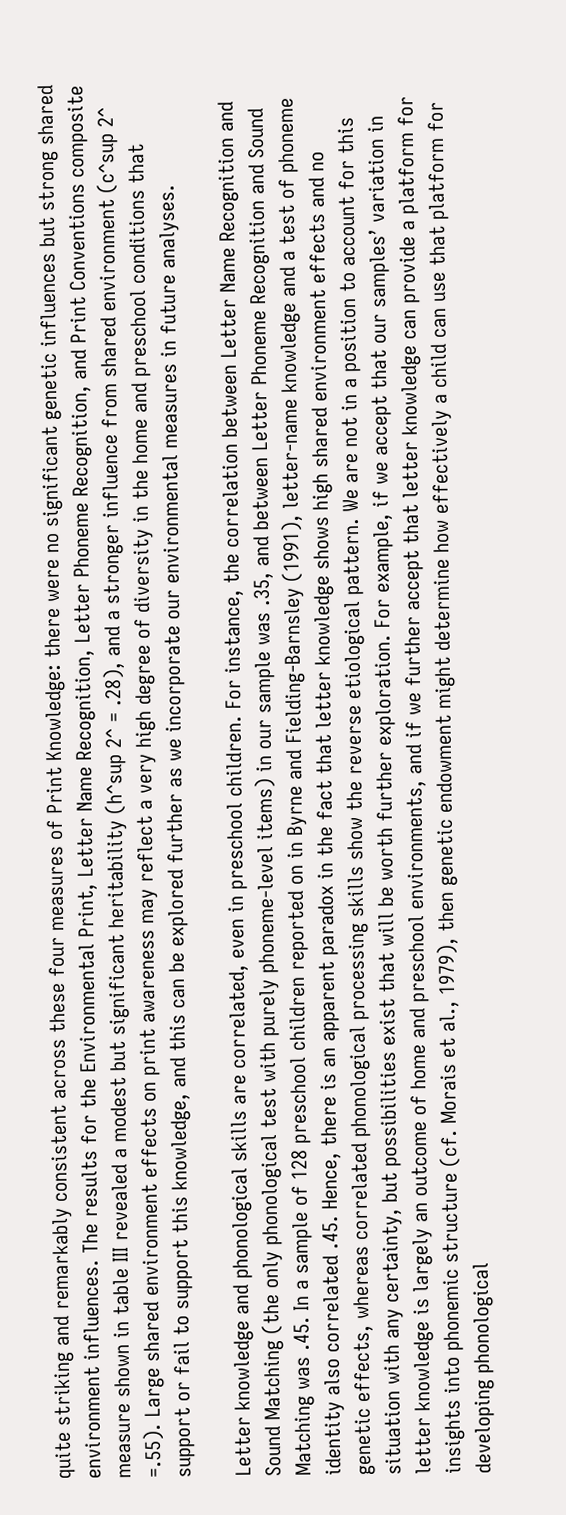quite striking and remarkably consistent across these four measures of Print Knowledge: there were no significant genetic influences but strong shared environment influences. The results for the Environmental Print, Letter Name Recognition, Letter Phoneme Recognition, and Print Conventions composite measure shown in table III revealed a modest but significant heritability (h^sup 2^ = .28), and a stronger influence from shared environment (c^sup 2^ =.55). Large shared environment effects on print awareness may reflect a very high degree of diversity in the home and preschool conditions that support or fail to support this knowledge, and this can be explored further as we incorporate our environmental measures in future analyses.

Letter knowledge and phonological skills are correlated, even in preschool children. For instance, the correlation between Letter Name Recognition and Sound Matching (the only phonological test with purely phoneme-level items) in our sample was .35, and between Letter Phoneme Recognition and Sound Matching was .45. In a sample of 128 preschool children reported on in Byrne and Fielding-Barnsley (1991), letter-name knowledge and a test of phoneme identity also correlated .45. Hence, there is an apparent paradox in the fact that letter knowledge shows high shared environment effects and no genetic effects, whereas correlated phonological processing skills show the reverse etiological pattern. We are not in a position to account for this situation with any certainty, but possibilities exist that will be worth further exploration. For example, if we accept that our samples’ variation in letter knowledge is largely an outcome of home and preschool environments, and if we further accept that letter knowledge can provide a platform for insights into phonemic structure (cf. Morais et al., 1979), then genetic endowment might determine how effectively a child can use that platform for developing phonological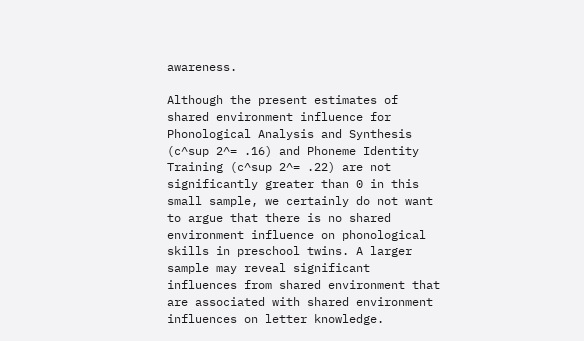awareness.

Although the present estimates of shared environment influence for Phonological Analysis and Synthesis (c^sup 2^= .16) and Phoneme Identity Training (c^sup 2^= .22) are not significantly greater than 0 in this small sample, we certainly do not want to argue that there is no shared environment influence on phonological skills in preschool twins. A larger sample may reveal significant influences from shared environment that are associated with shared environment influences on letter knowledge.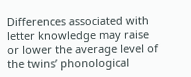Differences associated with letter knowledge may raise or lower the average level of the twins’ phonological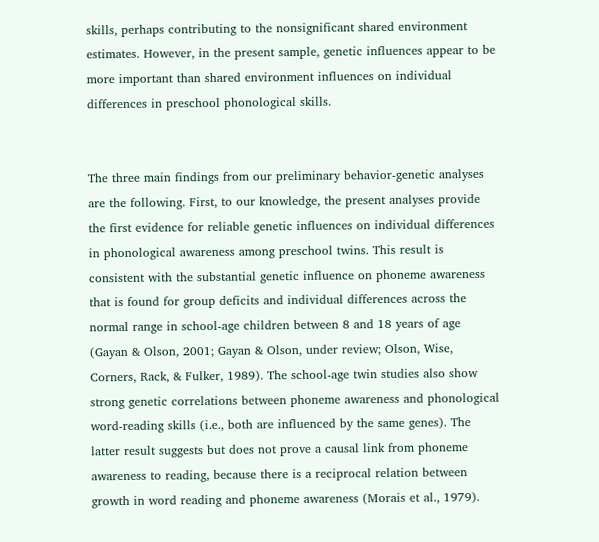skills, perhaps contributing to the nonsignificant shared environment estimates. However, in the present sample, genetic influences appear to be more important than shared environment influences on individual differences in preschool phonological skills.


The three main findings from our preliminary behavior-genetic analyses are the following. First, to our knowledge, the present analyses provide the first evidence for reliable genetic influences on individual differences in phonological awareness among preschool twins. This result is consistent with the substantial genetic influence on phoneme awareness that is found for group deficits and individual differences across the normal range in school-age children between 8 and 18 years of age (Gayan & Olson, 2001; Gayan & Olson, under review; Olson, Wise, Corners, Rack, & Fulker, 1989). The school-age twin studies also show strong genetic correlations between phoneme awareness and phonological word-reading skills (i.e., both are influenced by the same genes). The latter result suggests but does not prove a causal link from phoneme awareness to reading, because there is a reciprocal relation between growth in word reading and phoneme awareness (Morais et al., 1979).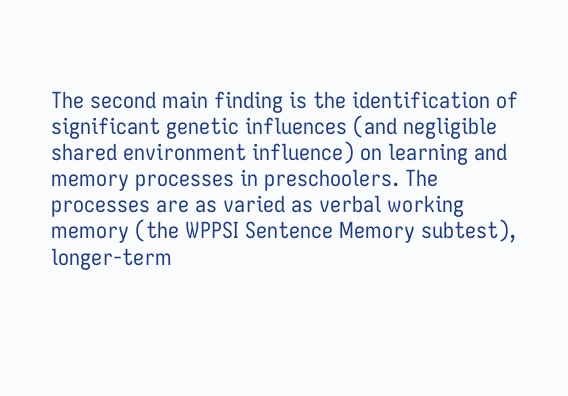The second main finding is the identification of significant genetic influences (and negligible shared environment influence) on learning and memory processes in preschoolers. The processes are as varied as verbal working memory (the WPPSI Sentence Memory subtest), longer-term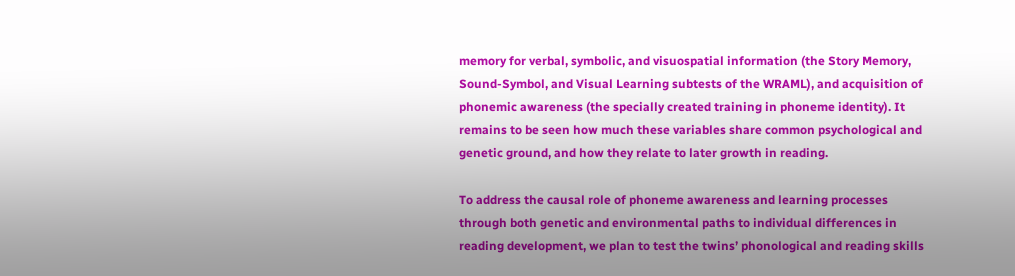memory for verbal, symbolic, and visuospatial information (the Story Memory, Sound-Symbol, and Visual Learning subtests of the WRAML), and acquisition of phonemic awareness (the specially created training in phoneme identity). It remains to be seen how much these variables share common psychological and genetic ground, and how they relate to later growth in reading.

To address the causal role of phoneme awareness and learning processes through both genetic and environmental paths to individual differences in reading development, we plan to test the twins’ phonological and reading skills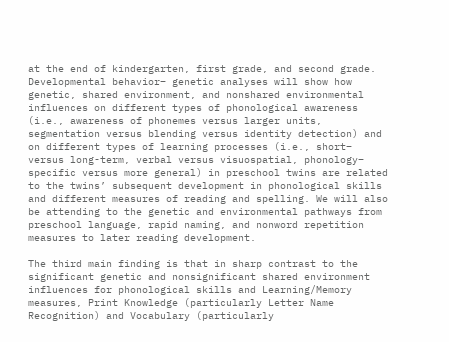at the end of kindergarten, first grade, and second grade. Developmental behavior– genetic analyses will show how genetic, shared environment, and nonshared environmental influences on different types of phonological awareness (i.e., awareness of phonemes versus larger units, segmentation versus blending versus identity detection) and on different types of learning processes (i.e., short– versus long-term, verbal versus visuospatial, phonology– specific versus more general) in preschool twins are related to the twins’ subsequent development in phonological skills and different measures of reading and spelling. We will also be attending to the genetic and environmental pathways from preschool language, rapid naming, and nonword repetition measures to later reading development.

The third main finding is that in sharp contrast to the significant genetic and nonsignificant shared environment influences for phonological skills and Learning/Memory measures, Print Knowledge (particularly Letter Name Recognition) and Vocabulary (particularly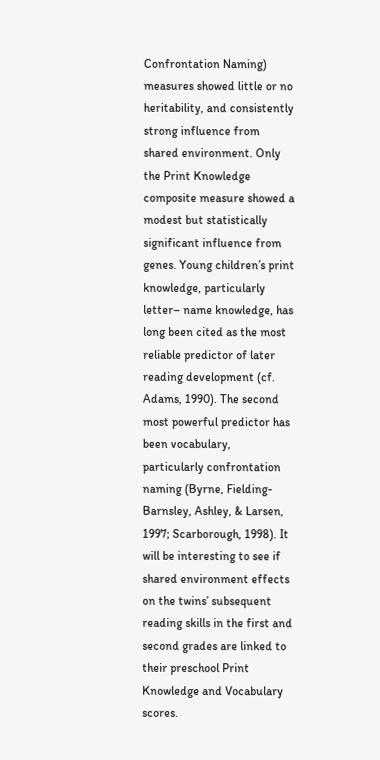Confrontation Naming) measures showed little or no heritability, and consistently strong influence from shared environment. Only the Print Knowledge composite measure showed a modest but statistically significant influence from genes. Young children’s print knowledge, particularly letter– name knowledge, has long been cited as the most reliable predictor of later reading development (cf. Adams, 1990). The second most powerful predictor has been vocabulary, particularly confrontation naming (Byrne, Fielding-Barnsley, Ashley, & Larsen, 1997; Scarborough, 1998). It will be interesting to see if shared environment effects on the twins’ subsequent reading skills in the first and second grades are linked to their preschool Print Knowledge and Vocabulary scores.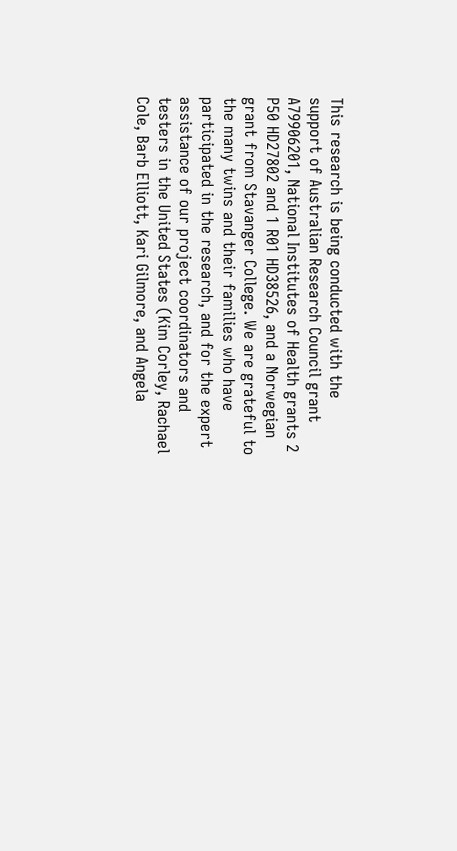This research is being conducted with the support of Australian Research Council grant A79906201, National Institutes of Health grants 2 P50 HD27802 and 1 R01 HD38526, and a Norwegian grant from Stavanger College. We are grateful to the many twins and their families who have participated in the research, and for the expert assistance of our project coordinators and testers in the United States (Kim Corley, Rachael Cole, Barb Elliott, Kari Gilmore, and Angela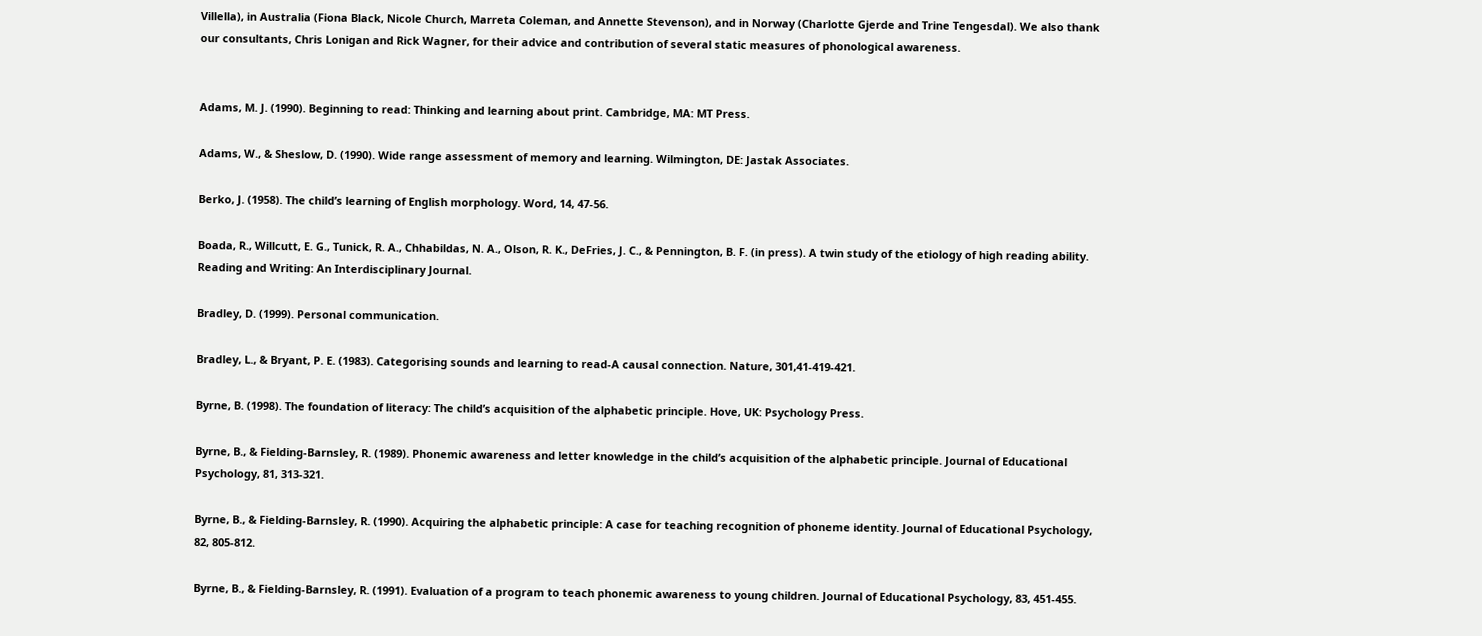Villella), in Australia (Fiona Black, Nicole Church, Marreta Coleman, and Annette Stevenson), and in Norway (Charlotte Gjerde and Trine Tengesdal). We also thank our consultants, Chris Lonigan and Rick Wagner, for their advice and contribution of several static measures of phonological awareness.


Adams, M. J. (1990). Beginning to read: Thinking and learning about print. Cambridge, MA: MT Press.

Adams, W., & Sheslow, D. (1990). Wide range assessment of memory and learning. Wilmington, DE: Jastak Associates.

Berko, J. (1958). The child’s learning of English morphology. Word, 14, 47-56.

Boada, R., Willcutt, E. G., Tunick, R. A., Chhabildas, N. A., Olson, R. K., DeFries, J. C., & Pennington, B. F. (in press). A twin study of the etiology of high reading ability. Reading and Writing: An Interdisciplinary Journal.

Bradley, D. (1999). Personal communication.

Bradley, L., & Bryant, P. E. (1983). Categorising sounds and learning to read-A causal connection. Nature, 301,41-419-421.

Byrne, B. (1998). The foundation of literacy: The child’s acquisition of the alphabetic principle. Hove, UK: Psychology Press.

Byrne, B., & Fielding-Barnsley, R. (1989). Phonemic awareness and letter knowledge in the child’s acquisition of the alphabetic principle. Journal of Educational Psychology, 81, 313-321.

Byrne, B., & Fielding-Barnsley, R. (1990). Acquiring the alphabetic principle: A case for teaching recognition of phoneme identity. Journal of Educational Psychology, 82, 805-812.

Byrne, B., & Fielding-Barnsley, R. (1991). Evaluation of a program to teach phonemic awareness to young children. Journal of Educational Psychology, 83, 451-455.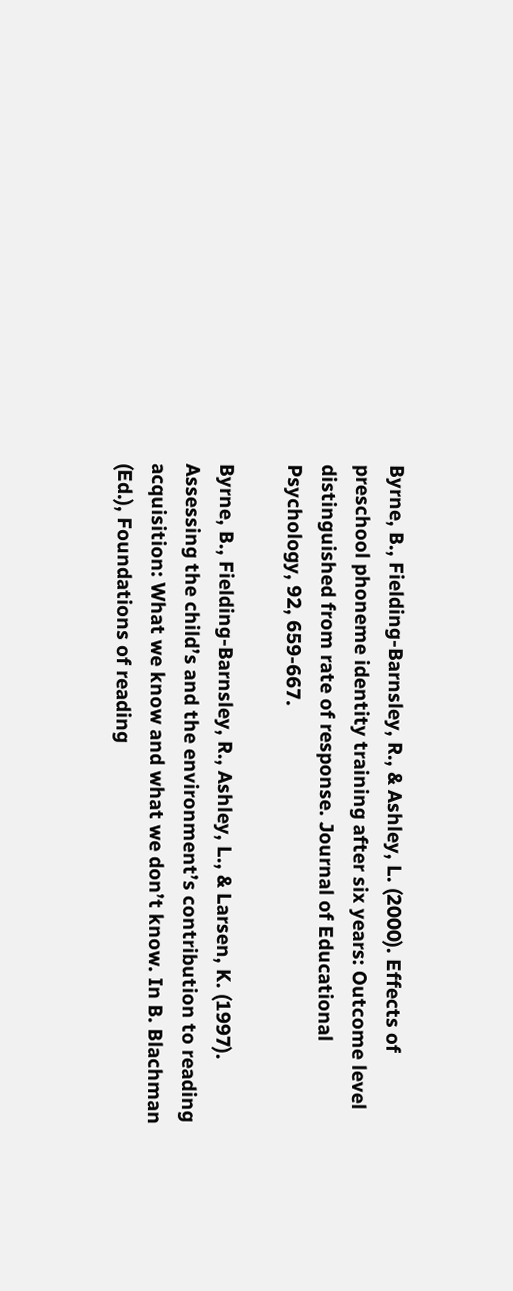Byrne, B., Fielding-Barnsley, R., & Ashley, L. (2000). Effects of preschool phoneme identity training after six years: Outcome level distinguished from rate of response. Journal of Educational Psychology, 92, 659-667.

Byrne, B., Fielding-Barnsley, R., Ashley, L., & Larsen, K. (1997). Assessing the child’s and the environment’s contribution to reading acquisition: What we know and what we don’t know. In B. Blachman (Ed.), Foundations of reading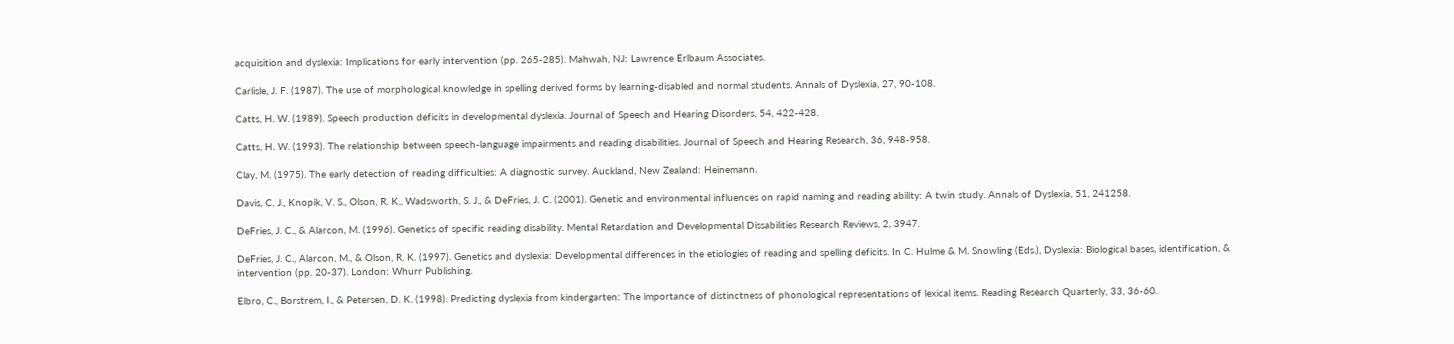acquisition and dyslexia: Implications for early intervention (pp. 265-285). Mahwah, NJ: Lawrence Erlbaum Associates.

Carlisle, J. F. (1987). The use of morphological knowledge in spelling derived forms by learning-disabled and normal students. Annals of Dyslexia, 27, 90-108.

Catts, H. W. (1989). Speech production deficits in developmental dyslexia. Journal of Speech and Hearing Disorders, 54, 422-428.

Catts, H. W. (1993). The relationship between speech-language impairments and reading disabilities. Journal of Speech and Hearing Research, 36, 948-958.

Clay, M. (1975). The early detection of reading difficulties: A diagnostic survey. Auckland, New Zealand: Heinemann.

Davis, C. J., Knopik, V. S., Olson, R. K., Wadsworth, S. J., & DeFries, J. C. (2001). Genetic and environmental influences on rapid naming and reading ability: A twin study. Annals of Dyslexia, 51, 241258.

DeFries, J. C., & Alarcon, M. (1996). Genetics of specific reading disability. Mental Retardation and Developmental Dissabilities Research Reviews, 2, 3947.

DeFries, J. C., Alarcon, M., & Olson, R. K. (1997). Genetics and dyslexia: Developmental differences in the etiologies of reading and spelling deficits. In C. Hulme & M. Snowling (Eds.), Dyslexia: Biological bases, identification, & intervention (pp. 20-37). London: Whurr Publishing.

Elbro, C., Borstrem, I., & Petersen, D. K. (1998). Predicting dyslexia from kindergarten: The importance of distinctness of phonological representations of lexical items. Reading Research Quarterly, 33, 36-60.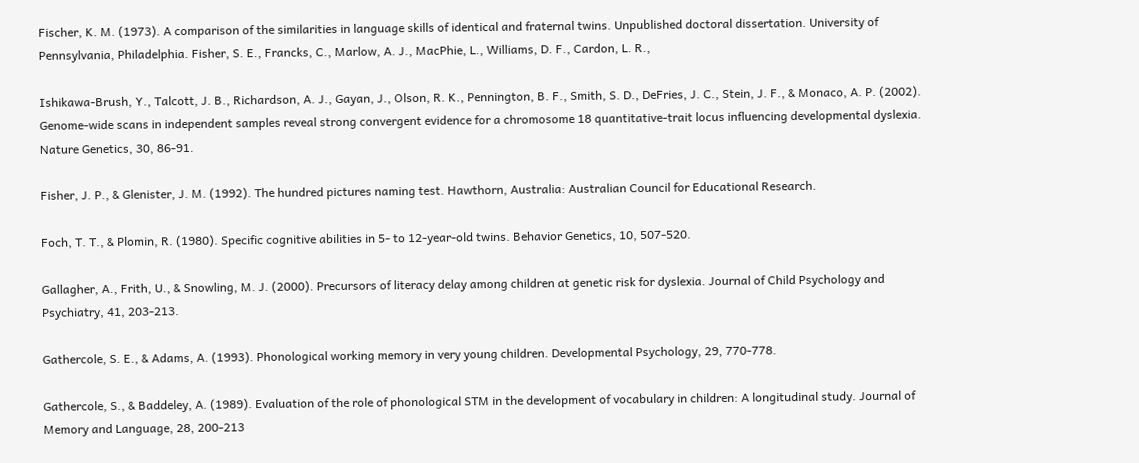Fischer, K. M. (1973). A comparison of the similarities in language skills of identical and fraternal twins. Unpublished doctoral dissertation. University of Pennsylvania, Philadelphia. Fisher, S. E., Francks, C., Marlow, A. J., MacPhie, L., Williams, D. F., Cardon, L. R.,

Ishikawa-Brush, Y., Talcott, J. B., Richardson, A. J., Gayan, J., Olson, R. K., Pennington, B. F., Smith, S. D., DeFries, J. C., Stein, J. F., & Monaco, A. P. (2002). Genome-wide scans in independent samples reveal strong convergent evidence for a chromosome 18 quantitative-trait locus influencing developmental dyslexia. Nature Genetics, 30, 86-91.

Fisher, J. P., & Glenister, J. M. (1992). The hundred pictures naming test. Hawthorn, Australia: Australian Council for Educational Research.

Foch, T. T., & Plomin, R. (1980). Specific cognitive abilities in 5- to 12-year-old twins. Behavior Genetics, 10, 507-520.

Gallagher, A., Frith, U., & Snowling, M. J. (2000). Precursors of literacy delay among children at genetic risk for dyslexia. Journal of Child Psychology and Psychiatry, 41, 203-213.

Gathercole, S. E., & Adams, A. (1993). Phonological working memory in very young children. Developmental Psychology, 29, 770-778.

Gathercole, S., & Baddeley, A. (1989). Evaluation of the role of phonological STM in the development of vocabulary in children: A longitudinal study. Journal of Memory and Language, 28, 200-213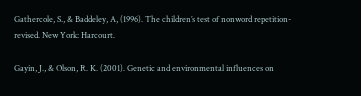Gathercole, S., & Baddeley, A, (1996). The children’s test of nonword repetition-revised. New York: Harcourt.

Gayin, J., & Olson, R. K. (2001). Genetic and environmental influences on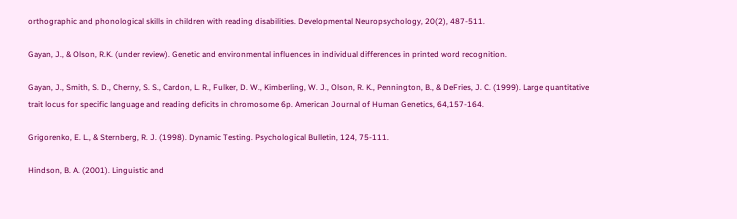orthographic and phonological skills in children with reading disabilities. Developmental Neuropsychology, 20(2), 487-511.

Gayan, J., & Olson, R.K. (under review). Genetic and environmental influences in individual differences in printed word recognition.

Gayan, J., Smith, S. D., Cherny, S. S., Cardon, L. R., Fulker, D. W., Kimberling, W. J., Olson, R. K., Pennington, B., & DeFries, J. C. (1999). Large quantitative trait locus for specific language and reading deficits in chromosome 6p. American Journal of Human Genetics, 64,157-164.

Grigorenko, E. L., & Sternberg, R. J. (1998). Dynamic Testing. Psychological Bulletin, 124, 75-111.

Hindson, B. A. (2001). Linguistic and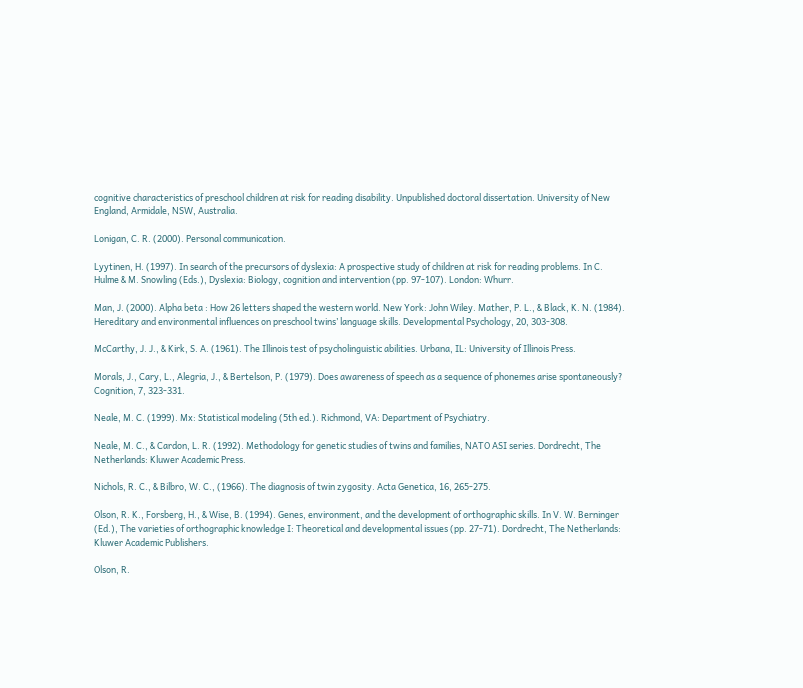cognitive characteristics of preschool children at risk for reading disability. Unpublished doctoral dissertation. University of New England, Armidale, NSW, Australia.

Lonigan, C. R. (2000). Personal communication.

Lyytinen, H. (1997). In search of the precursors of dyslexia: A prospective study of children at risk for reading problems. In C. Hulme & M. Snowling (Eds.), Dyslexia: Biology, cognition and intervention (pp. 97-107). London: Whurr.

Man, J. (2000). Alpha beta : How 26 letters shaped the western world. New York: John Wiley. Mather, P. L., & Black, K. N. (1984). Hereditary and environmental influences on preschool twins’ language skills. Developmental Psychology, 20, 303-308.

McCarthy, J. J., & Kirk, S. A. (1961). The Illinois test of psycholinguistic abilities. Urbana, IL: University of Illinois Press.

Morals, J., Cary, L., Alegria, J., & Bertelson, P. (1979). Does awareness of speech as a sequence of phonemes arise spontaneously? Cognition, 7, 323-331.

Neale, M. C. (1999). Mx: Statistical modeling (5th ed.). Richmond, VA: Department of Psychiatry.

Neale, M. C., & Cardon, L. R. (1992). Methodology for genetic studies of twins and families, NATO ASI series. Dordrecht, The Netherlands: Kluwer Academic Press.

Nichols, R. C., & Bilbro, W. C., (1966). The diagnosis of twin zygosity. Acta Genetica, 16, 265-275.

Olson, R. K., Forsberg, H., & Wise, B. (1994). Genes, environment, and the development of orthographic skills. In V. W. Berninger (Ed.), The varieties of orthographic knowledge I: Theoretical and developmental issues (pp. 27-71). Dordrecht, The Netherlands: Kluwer Academic Publishers.

Olson, R.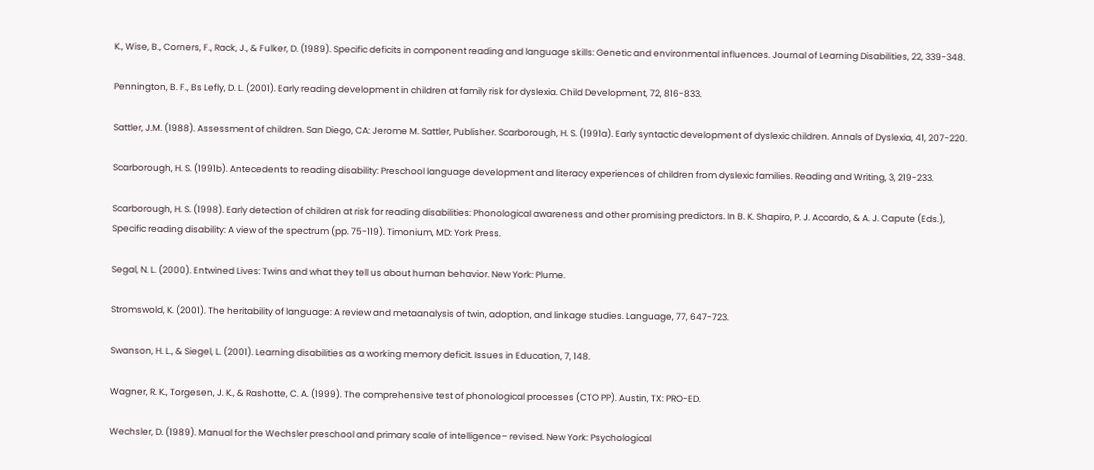K., Wise, B., Corners, F., Rack, J., & Fulker, D. (1989). Specific deficits in component reading and language skills: Genetic and environmental influences. Journal of Learning Disabilities, 22, 339-348.

Pennington, B. F., Bs Lefly, D. L. (2001). Early reading development in children at family risk for dyslexia. Child Development, 72, 816-833.

Sattler, J.M. (1988). Assessment of children. San Diego, CA: Jerome M. Sattler, Publisher. Scarborough, H. S. (1991a). Early syntactic development of dyslexic children. Annals of Dyslexia, 41, 207-220.

Scarborough, H. S. (1991b). Antecedents to reading disability: Preschool language development and literacy experiences of children from dyslexic families. Reading and Writing, 3, 219-233.

Scarborough, H. S. (1998). Early detection of children at risk for reading disabilities: Phonological awareness and other promising predictors. In B. K. Shapiro, P. J. Accardo, & A. J. Capute (Eds.), Specific reading disability: A view of the spectrum (pp. 75-119). Timonium, MD: York Press.

Segal, N. L. (2000). Entwined Lives: Twins and what they tell us about human behavior. New York: Plume.

Stromswold, K. (2001). The heritability of language: A review and metaanalysis of twin, adoption, and linkage studies. Language, 77, 647-723.

Swanson, H. L., & Siegel, L. (2001). Learning disabilities as a working memory deficit. Issues in Education, 7, 148.

Wagner, R. K., Torgesen, J. K., & Rashotte, C. A. (1999). The comprehensive test of phonological processes (CTO PP). Austin, TX: PRO-ED.

Wechsler, D. (1989). Manual for the Wechsler preschool and primary scale of intelligence– revised. New York: Psychological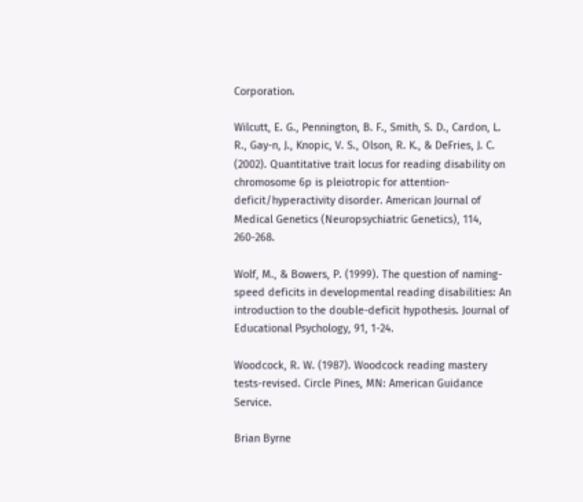Corporation.

Wilcutt, E. G., Pennington, B. F., Smith, S. D., Cardon, L. R., Gay-n, J., Knopic, V. S., Olson, R. K., & DeFries, J. C. (2002). Quantitative trait locus for reading disability on chromosome 6p is pleiotropic for attention-deficit/hyperactivity disorder. American Journal of Medical Genetics (Neuropsychiatric Genetics), 114, 260-268.

Wolf, M., & Bowers, P. (1999). The question of naming-speed deficits in developmental reading disabilities: An introduction to the double-deficit hypothesis. Journal of Educational Psychology, 91, 1-24.

Woodcock, R. W. (1987). Woodcock reading mastery tests-revised. Circle Pines, MN: American Guidance Service.

Brian Byrne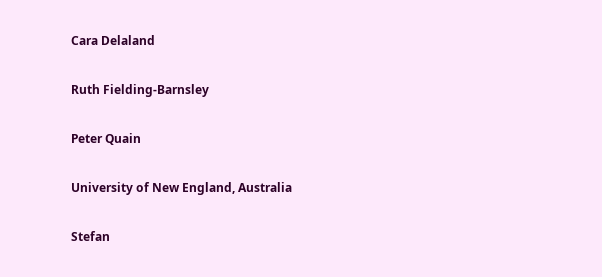Cara Delaland

Ruth Fielding-Barnsley

Peter Quain

University of New England, Australia

Stefan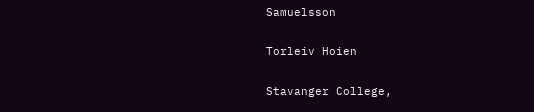Samuelsson

Torleiv Hoien

Stavanger College,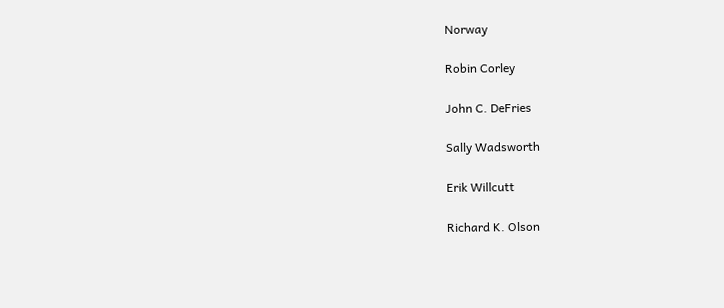Norway

Robin Corley

John C. DeFries

Sally Wadsworth

Erik Willcutt

Richard K. Olson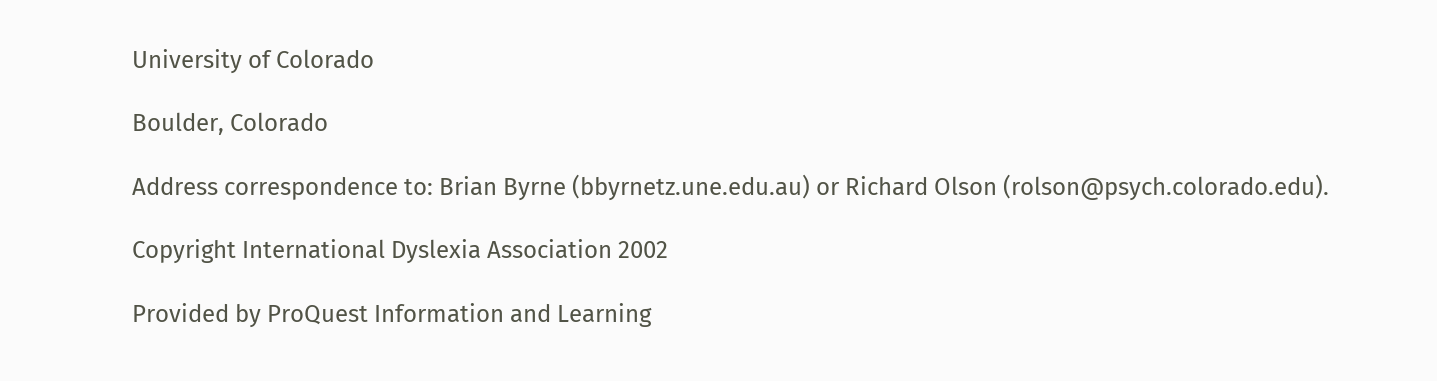University of Colorado

Boulder, Colorado

Address correspondence to: Brian Byrne (bbyrnetz.une.edu.au) or Richard Olson (rolson@psych.colorado.edu).

Copyright International Dyslexia Association 2002

Provided by ProQuest Information and Learning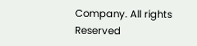Company. All rights Reserved